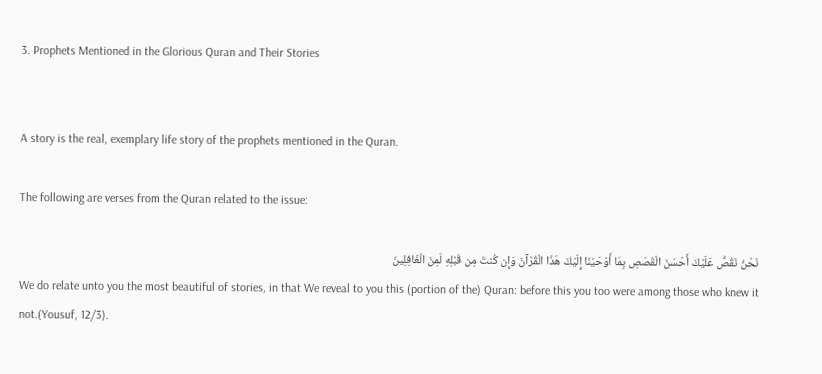3. Prophets Mentioned in the Glorious Quran and Their Stories


A story is the real, exemplary life story of the prophets mentioned in the Quran.

The following are verses from the Quran related to the issue:

نَحْنُ نَقُصُّ عَلَيْكَ أَحْسَنَ الْقَصَصِ بِمَا أَوْحَيْنَا إِلَيْكَ هَذَا الْقُرْآنَ وَإِن كُنتَ مِن قَبْلِهِ لَمِنَ الْغَافِلِينَ
We do relate unto you the most beautiful of stories, in that We reveal to you this (portion of the) Quran: before this you too were among those who knew it not.(Yousuf, 12/3).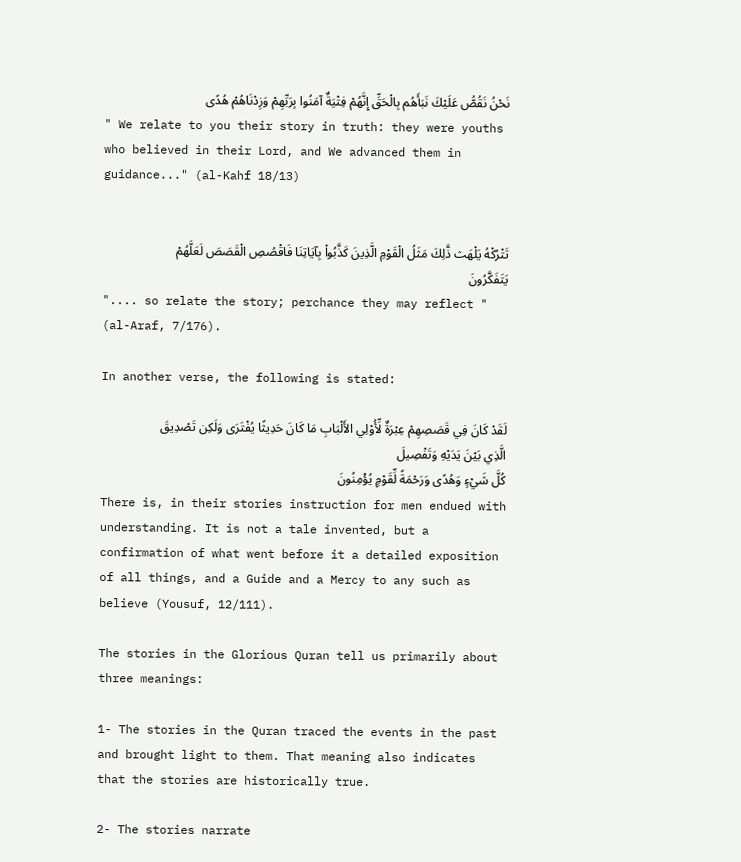نَحْنُ نَقُصُّ عَلَيْكَ نَبَأَهُم بِالْحَقِّ إِنَّهُمْ فِتْيَةٌ آمَنُوا بِرَبِّهِمْ وَزِدْنَاهُمْ هُدًى
" We relate to you their story in truth: they were youths who believed in their Lord, and We advanced them in guidance..." (al-Kahf 18/13)


تَتْرُكْهُ يَلْهَث ذَّلِكَ مَثَلُ الْقَوْمِ الَّذِينَ كَذَّبُواْ بِآيَاتِنَا فَاقْصُصِ الْقَصَصَ لَعَلَّهُمْ يَتَفَكَّرُونَ
".... so relate the story; perchance they may reflect " (al-Araf, 7/176).

In another verse, the following is stated:

لَقَدْ كَانَ فِي قَصَصِهِمْ عِبْرَةٌ لِّأُوْلِي الأَلْبَابِ مَا كَانَ حَدِيثًا يُفْتَرَى وَلَكِن تَصْدِيقَ الَّذِي بَيْنَ يَدَيْهِ وَتَفْصِيلَ
كُلَّ شَيْءٍ وَهُدًى وَرَحْمَةً لِّقَوْمٍ يُؤْمِنُونَ
There is, in their stories instruction for men endued with understanding. It is not a tale invented, but a confirmation of what went before it a detailed exposition of all things, and a Guide and a Mercy to any such as believe (Yousuf, 12/111).

The stories in the Glorious Quran tell us primarily about three meanings:

1- The stories in the Quran traced the events in the past and brought light to them. That meaning also indicates that the stories are historically true.

2- The stories narrate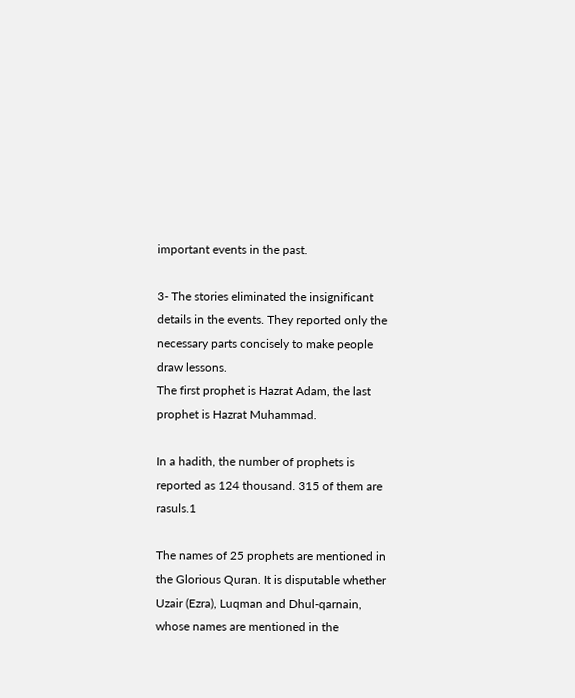important events in the past.

3- The stories eliminated the insignificant details in the events. They reported only the necessary parts concisely to make people draw lessons.
The first prophet is Hazrat Adam, the last prophet is Hazrat Muhammad.

In a hadith, the number of prophets is reported as 124 thousand. 315 of them are rasuls.1

The names of 25 prophets are mentioned in the Glorious Quran. It is disputable whether Uzair (Ezra), Luqman and Dhul-qarnain, whose names are mentioned in the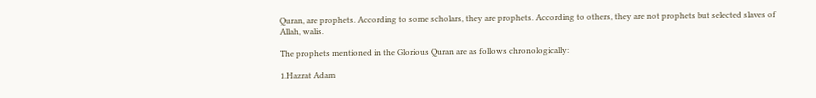Quran, are prophets. According to some scholars, they are prophets. According to others, they are not prophets but selected slaves of Allah, walis.

The prophets mentioned in the Glorious Quran are as follows chronologically:

1.Hazrat Adam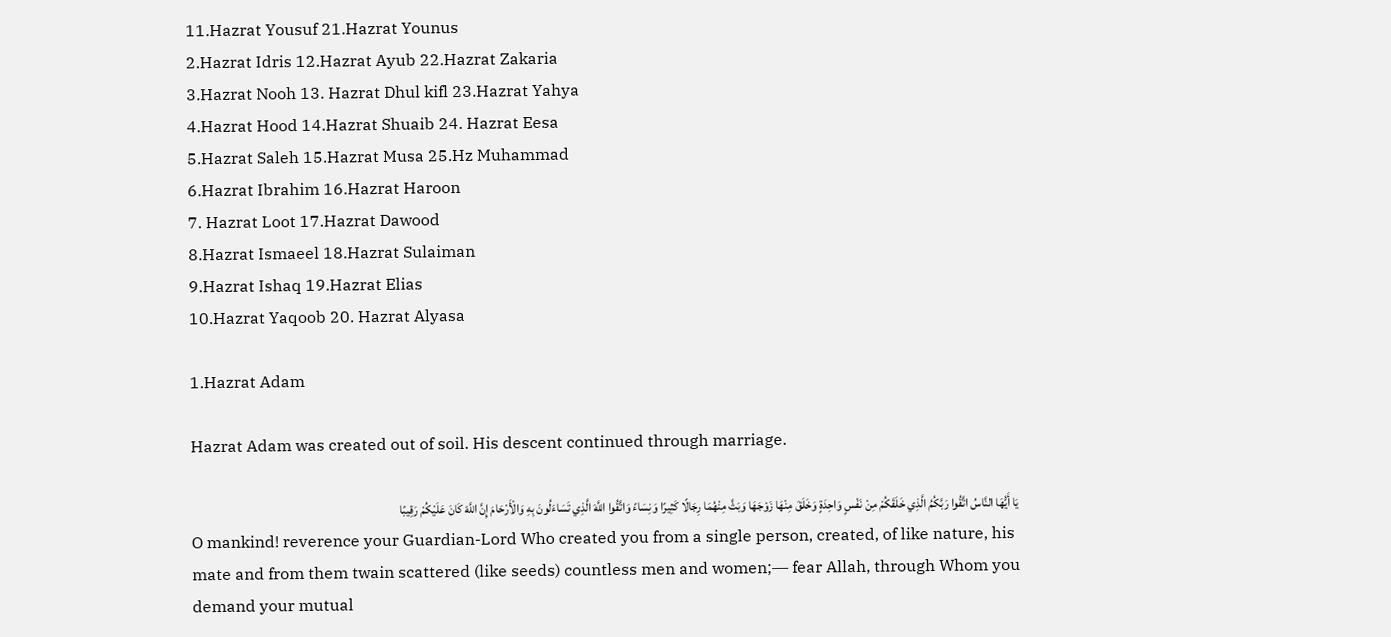11.Hazrat Yousuf 21.Hazrat Younus
2.Hazrat Idris 12.Hazrat Ayub 22.Hazrat Zakaria
3.Hazrat Nooh 13. Hazrat Dhul kifl 23.Hazrat Yahya
4.Hazrat Hood 14.Hazrat Shuaib 24. Hazrat Eesa
5.Hazrat Saleh 15.Hazrat Musa 25.Hz Muhammad
6.Hazrat Ibrahim 16.Hazrat Haroon
7. Hazrat Loot 17.Hazrat Dawood
8.Hazrat Ismaeel 18.Hazrat Sulaiman
9.Hazrat Ishaq 19.Hazrat Elias
10.Hazrat Yaqoob 20. Hazrat Alyasa

1.Hazrat Adam

Hazrat Adam was created out of soil. His descent continued through marriage.

يَا أَيُّهَا النَّاسُ اتَّقُوا رَبَّكُمُ الَّذِي خَلَقَكُمْ مِنْ نَفْسٍ وَاحِدَةٍ وَخَلَقَ مِنْهَا زَوْجَهَا وَبَثَّ مِنْهُمَا رِجَالًا كَثِيرًا وَنِسَاءً وَاتَّقُوا اللَّهَ الَّذِي تَسَاءَلُونَ بِهِ وَالْأَرْحَامَ إِنَّ اللَّهَ كَانَ عَلَيْكُمْ رَقِيبًا
O mankind! reverence your Guardian-Lord Who created you from a single person, created, of like nature, his mate and from them twain scattered (like seeds) countless men and women;― fear Allah, through Whom you demand your mutual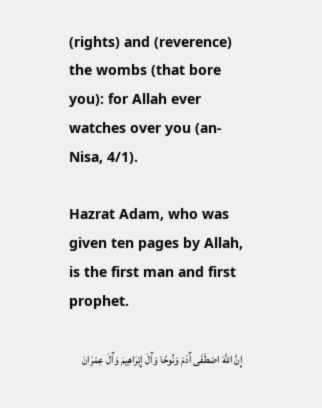(rights) and (reverence) the wombs (that bore you): for Allah ever watches over you (an-Nisa, 4/1).

Hazrat Adam, who was given ten pages by Allah, is the first man and first prophet.

إِنَّ اللَّهَ اصْطَفَى آَدَمَ وَنُوحًا وَآَلَ إِبْرَاهِيمَ وَآَلَ عِمْرَانَ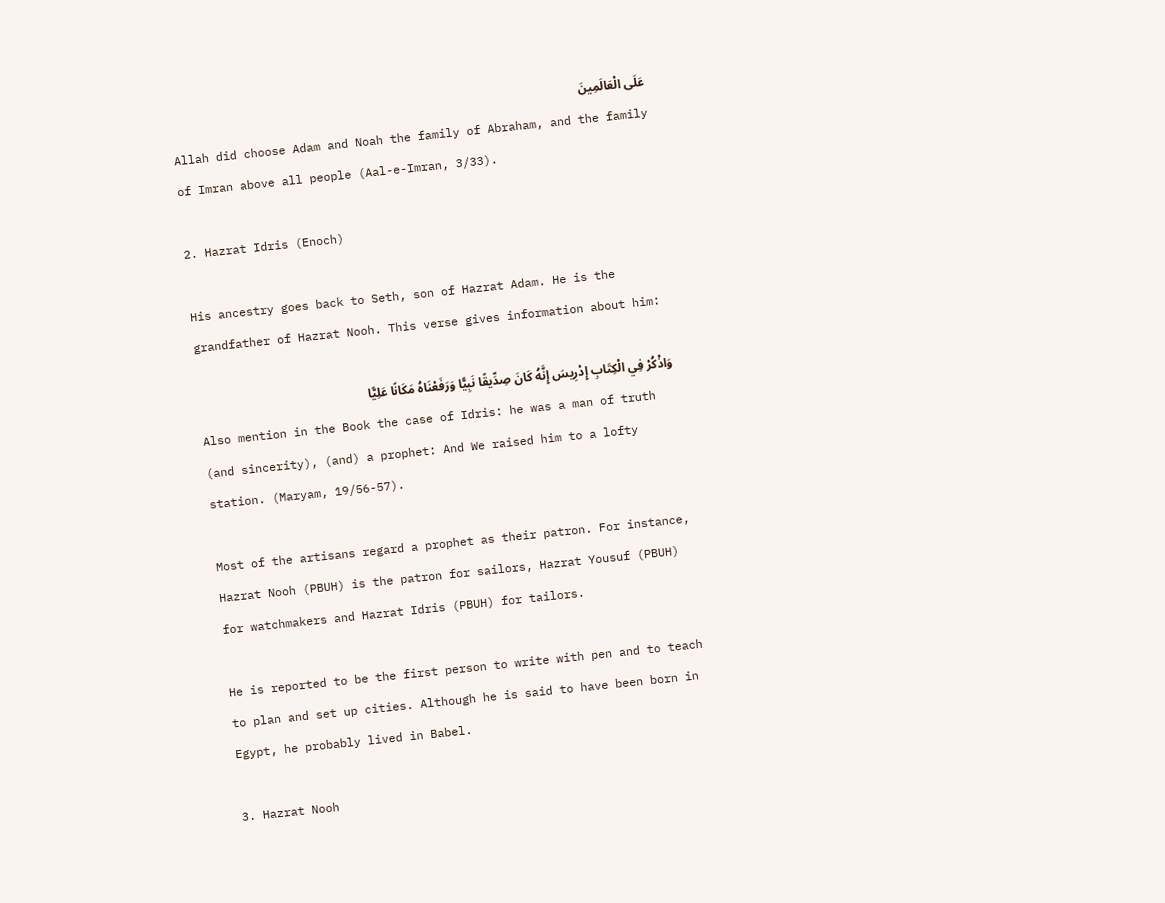عَلَى الْعَالَمِينَ
Allah did choose Adam and Noah the family of Abraham, and the family of Imran above all people (Aal-e-Imran, 3/33).

2. Hazrat Idris (Enoch)

His ancestry goes back to Seth, son of Hazrat Adam. He is the grandfather of Hazrat Nooh. This verse gives information about him:

وَاذْكُرْ فِي الْكِتَابِ إِدْرِيسَ إِنَّهُ كَانَ صِدِّيقًا نَبِيًّا وَرَفَعْنَاهُ مَكَانًا عَلِيًّا
Also mention in the Book the case of Idris: he was a man of truth (and sincerity), (and) a prophet: And We raised him to a lofty station. (Maryam, 19/56-57).

Most of the artisans regard a prophet as their patron. For instance, Hazrat Nooh (PBUH) is the patron for sailors, Hazrat Yousuf (PBUH) for watchmakers and Hazrat Idris (PBUH) for tailors.

He is reported to be the first person to write with pen and to teach to plan and set up cities. Although he is said to have been born in Egypt, he probably lived in Babel.

3. Hazrat Nooh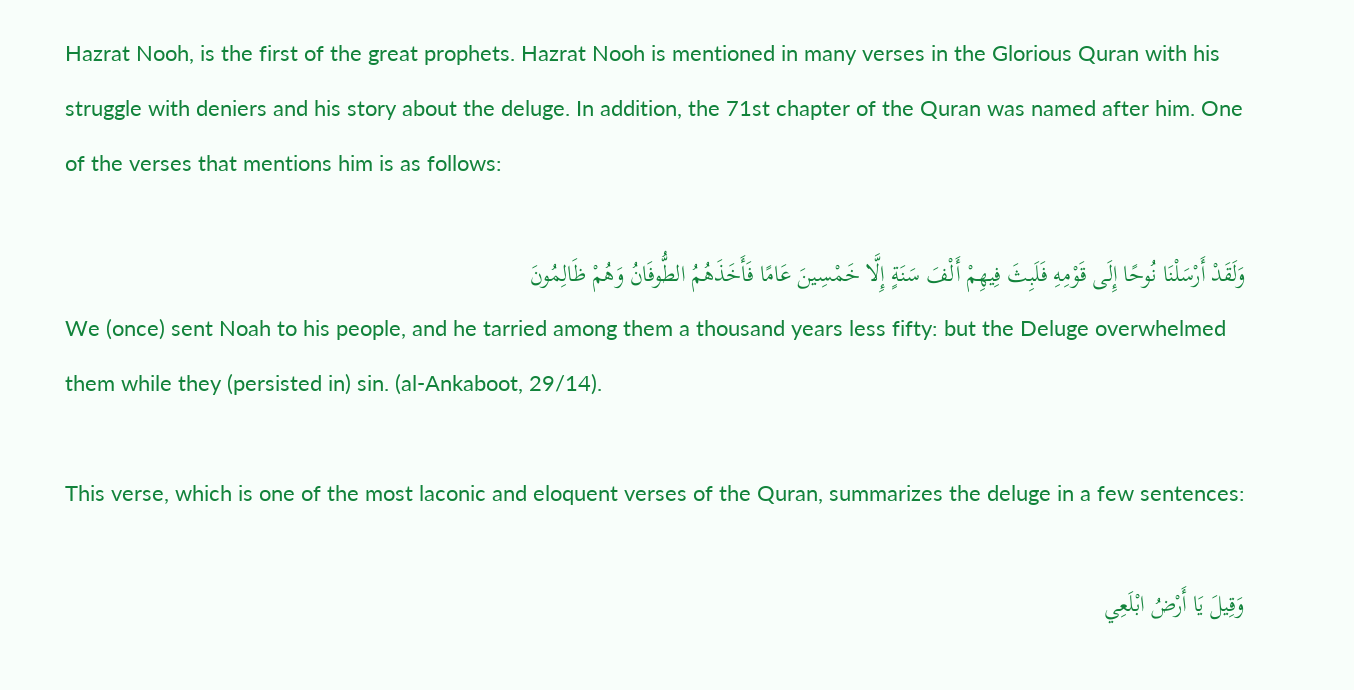Hazrat Nooh, is the first of the great prophets. Hazrat Nooh is mentioned in many verses in the Glorious Quran with his struggle with deniers and his story about the deluge. In addition, the 71st chapter of the Quran was named after him. One of the verses that mentions him is as follows:

وَلَقَدْ أَرْسَلْنَا نُوحًا إِلَى قَوْمِهِ فَلَبِثَ فِيهِمْ أَلْفَ سَنَةٍ إِلَّا خَمْسِينَ عَامًا فَأَخَذَهُمُ الطُّوفَانُ وَهُمْ ظَالِمُونَ
We (once) sent Noah to his people, and he tarried among them a thousand years less fifty: but the Deluge overwhelmed them while they (persisted in) sin. (al-Ankaboot, 29/14).

This verse, which is one of the most laconic and eloquent verses of the Quran, summarizes the deluge in a few sentences:

وَقِيلَ يَا أَرْضُ ابْلَعِي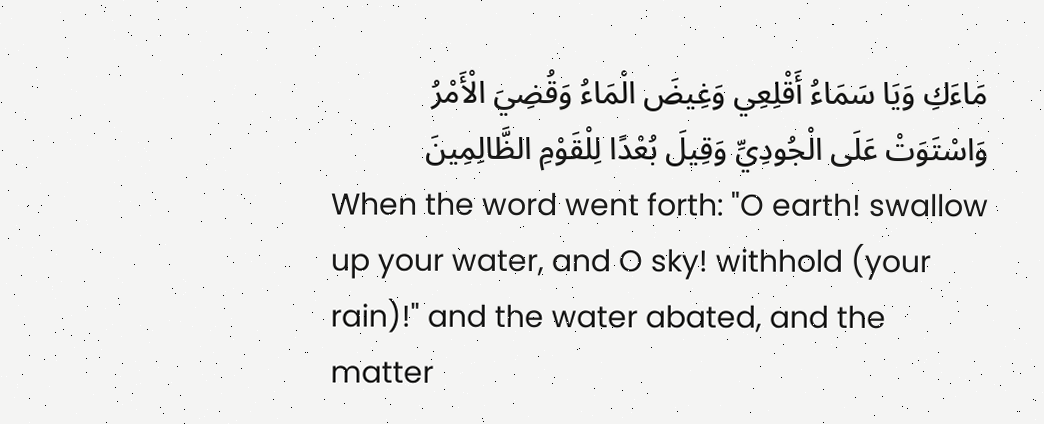مَاءَكِ وَيَا سَمَاءُ أَقْلِعِي وَغِيضَ الْمَاءُ وَقُضِيَ الْأَمْرُ وَاسْتَوَتْ عَلَى الْجُودِيِّ وَقِيلَ بُعْدًا لِلْقَوْمِ الظَّالِمِينَ
When the word went forth: "O earth! swallow up your water, and O sky! withhold (your rain)!" and the water abated, and the matter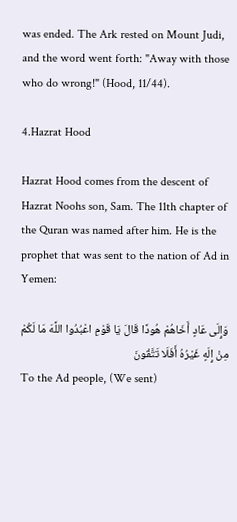was ended. The Ark rested on Mount Judi, and the word went forth: "Away with those who do wrong!" (Hood, 11/44).

4.Hazrat Hood

Hazrat Hood comes from the descent of Hazrat Noohs son, Sam. The 11th chapter of the Quran was named after him. He is the prophet that was sent to the nation of Ad in Yemen:

وَإِلَى عَادٍ أَخَاهُمْ هُودًا قَالَ يَا قَوْمِ اعْبُدُوا اللَّهَ مَا لَكُمْ مِنْ إِلَهٍ غَيْرُهُ أَفَلَا تَتَّقُونَ
To the Ad people, (We sent)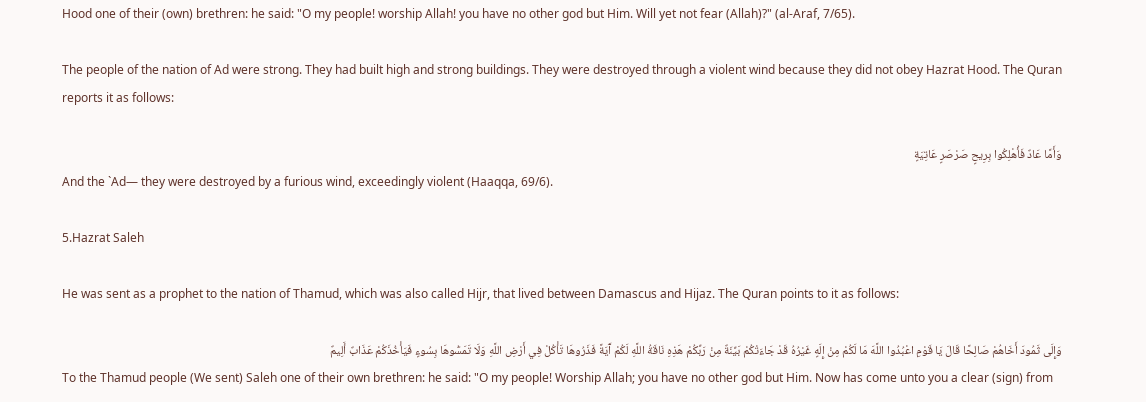Hood one of their (own) brethren: he said: "O my people! worship Allah! you have no other god but Him. Will yet not fear (Allah)?" (al-Araf, 7/65).

The people of the nation of Ad were strong. They had built high and strong buildings. They were destroyed through a violent wind because they did not obey Hazrat Hood. The Quran reports it as follows:

وَأَمَّا عَادٌ فَأُهْلِكُوا بِرِيحٍ صَرْصَرٍ عَاتِيَةٍ
And the `Ad― they were destroyed by a furious wind, exceedingly violent (Haaqqa, 69/6).

5.Hazrat Saleh

He was sent as a prophet to the nation of Thamud, which was also called Hijr, that lived between Damascus and Hijaz. The Quran points to it as follows:

وَإِلَى ثَمُودَ أَخَاهُمْ صَالِحًا قَالَ يَا قَوْمِ اعْبُدُوا اللَّهَ مَا لَكُمْ مِنْ إِلَهٍ غَيْرُهُ قَدْ جَاءَتْكُمْ بَيِّنَةٌ مِنْ رَبِّكُمْ هَذِهِ نَاقَةُ اللَّهِ لَكُمْ آَيَةً فَذَرُوهَا تَأْكُلْ فِي أَرْضِ اللَّهِ وَلَا تَمَسُّوهَا بِسُوءٍ فَيَأْخُذَكُمْ عَذَابٌ أَلِيمٌ
To the Thamud people (We sent) Saleh one of their own brethren: he said: "O my people! Worship Allah; you have no other god but Him. Now has come unto you a clear (sign) from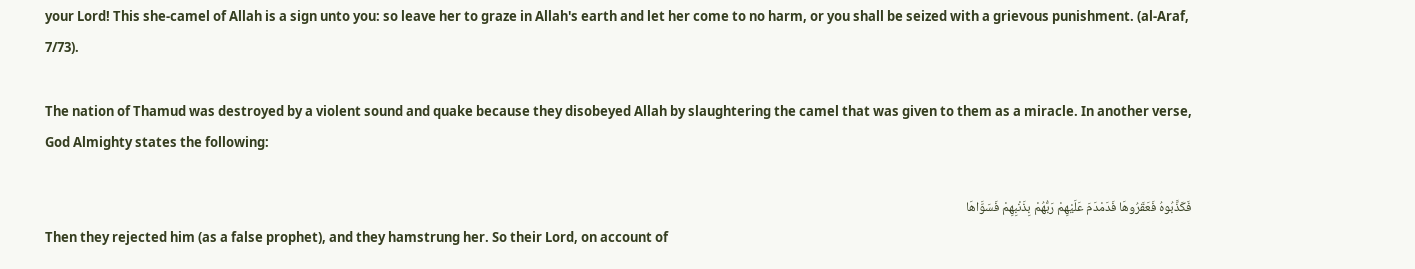your Lord! This she-camel of Allah is a sign unto you: so leave her to graze in Allah's earth and let her come to no harm, or you shall be seized with a grievous punishment. (al-Araf, 7/73).

The nation of Thamud was destroyed by a violent sound and quake because they disobeyed Allah by slaughtering the camel that was given to them as a miracle. In another verse, God Almighty states the following:

فَكَذَّبُوهُ فَعَقَرُوهَا فَدَمْدَمَ عَلَيْهِمْ رَبُّهُمْ بِذَنْبِهِمْ فَسَوَّاهَا
Then they rejected him (as a false prophet), and they hamstrung her. So their Lord, on account of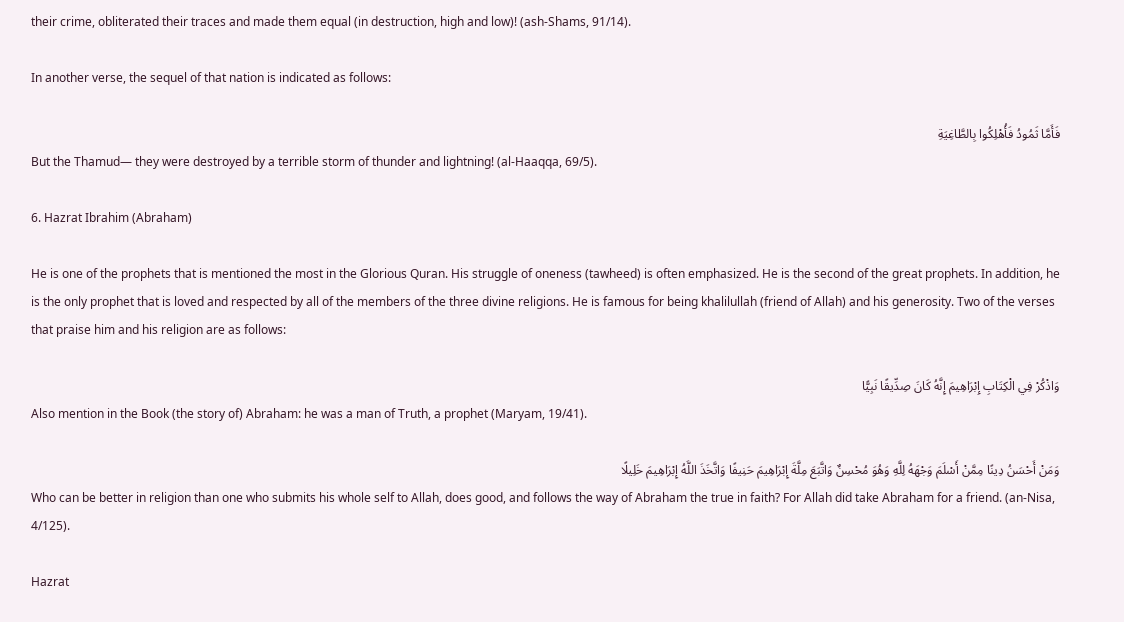their crime, obliterated their traces and made them equal (in destruction, high and low)! (ash-Shams, 91/14).

In another verse, the sequel of that nation is indicated as follows:

فَأَمَّا ثَمُودُ فَأُهْلِكُوا بِالطَّاغِيَةِ
But the Thamud― they were destroyed by a terrible storm of thunder and lightning! (al-Haaqqa, 69/5).

6. Hazrat Ibrahim (Abraham)

He is one of the prophets that is mentioned the most in the Glorious Quran. His struggle of oneness (tawheed) is often emphasized. He is the second of the great prophets. In addition, he is the only prophet that is loved and respected by all of the members of the three divine religions. He is famous for being khalilullah (friend of Allah) and his generosity. Two of the verses that praise him and his religion are as follows:

وَاذْكُرْ فِي الْكِتَابِ إِبْرَاهِيمَ إِنَّهُ كَانَ صِدِّيقًا نَبِيًّا
Also mention in the Book (the story of) Abraham: he was a man of Truth, a prophet (Maryam, 19/41).

وَمَنْ أَحْسَنُ دِينًا مِمَّنْ أَسْلَمَ وَجْهَهُ لِلَّهِ وَهُوَ مُحْسِنٌ وَاتَّبَعَ مِلَّةَ إِبْرَاهِيمَ حَنِيفًا وَاتَّخَذَ اللَّهُ إِبْرَاهِيمَ خَلِيلًا
Who can be better in religion than one who submits his whole self to Allah, does good, and follows the way of Abraham the true in faith? For Allah did take Abraham for a friend. (an-Nisa, 4/125).

Hazrat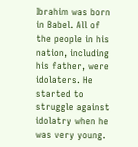Ibrahim was born in Babel. All of the people in his nation, including his father, were idolaters. He started to struggle against idolatry when he was very young.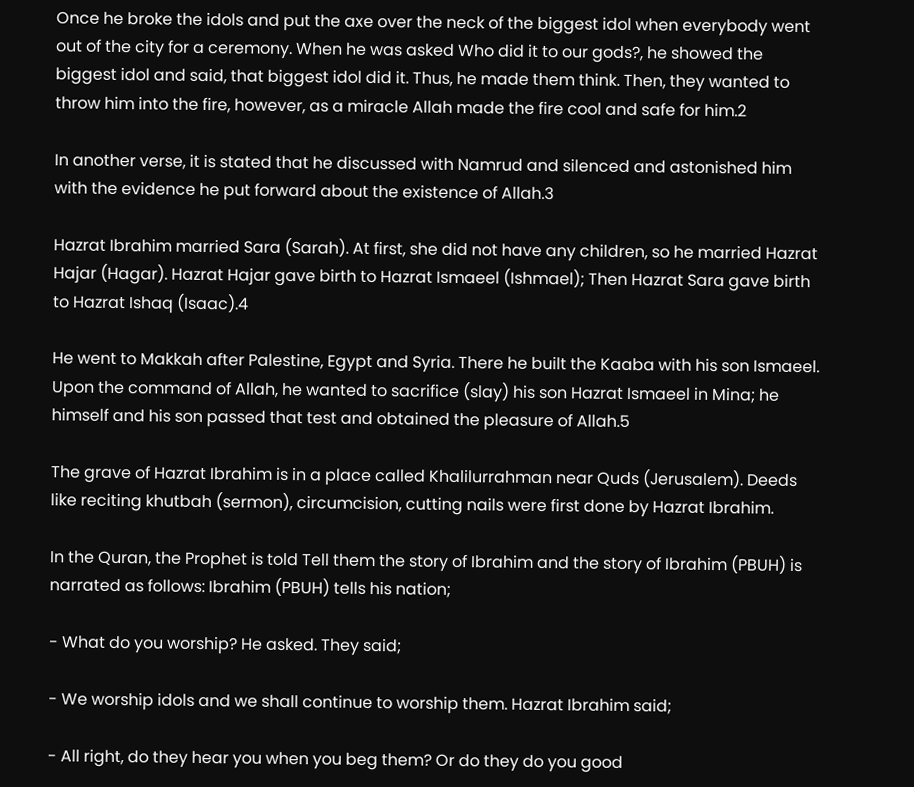Once he broke the idols and put the axe over the neck of the biggest idol when everybody went out of the city for a ceremony. When he was asked Who did it to our gods?, he showed the biggest idol and said, that biggest idol did it. Thus, he made them think. Then, they wanted to throw him into the fire, however, as a miracle Allah made the fire cool and safe for him.2

In another verse, it is stated that he discussed with Namrud and silenced and astonished him with the evidence he put forward about the existence of Allah.3

Hazrat Ibrahim married Sara (Sarah). At first, she did not have any children, so he married Hazrat Hajar (Hagar). Hazrat Hajar gave birth to Hazrat Ismaeel (Ishmael); Then Hazrat Sara gave birth to Hazrat Ishaq (Isaac).4

He went to Makkah after Palestine, Egypt and Syria. There he built the Kaaba with his son Ismaeel. Upon the command of Allah, he wanted to sacrifice (slay) his son Hazrat Ismaeel in Mina; he himself and his son passed that test and obtained the pleasure of Allah.5

The grave of Hazrat Ibrahim is in a place called Khalilurrahman near Quds (Jerusalem). Deeds like reciting khutbah (sermon), circumcision, cutting nails were first done by Hazrat Ibrahim.

In the Quran, the Prophet is told Tell them the story of Ibrahim and the story of Ibrahim (PBUH) is narrated as follows: Ibrahim (PBUH) tells his nation;

- What do you worship? He asked. They said;

- We worship idols and we shall continue to worship them. Hazrat Ibrahim said;

- All right, do they hear you when you beg them? Or do they do you good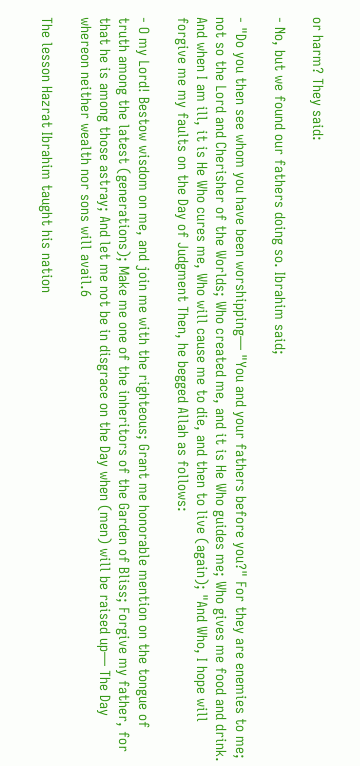or harm? They said:

- No, but we found our fathers doing so. Ibrahim said;

- "Do you then see whom you have been worshipping― "You and your fathers before you?" For they are enemies to me; not so the Lord and Cherisher of the Worlds; Who created me, and it is He Who guides me; Who gives me food and drink. And when I am ill, it is He Who cures me, Who will cause me to die, and then to live (again); "And Who, I hope will forgive me my faults on the Day of Judgment Then, he begged Allah as follows:

- O my Lord! Bestow wisdom on me, and join me with the righteous; Grant me honorable mention on the tongue of truth among the latest (generations); Make me one of the inheritors of the Garden of Bliss; Forgive my father, for that he is among those astray; And let me not be in disgrace on the Day when (men) will be raised up― The Day whereon neither wealth nor sons will avail.6

The lesson Hazrat Ibrahim taught his nation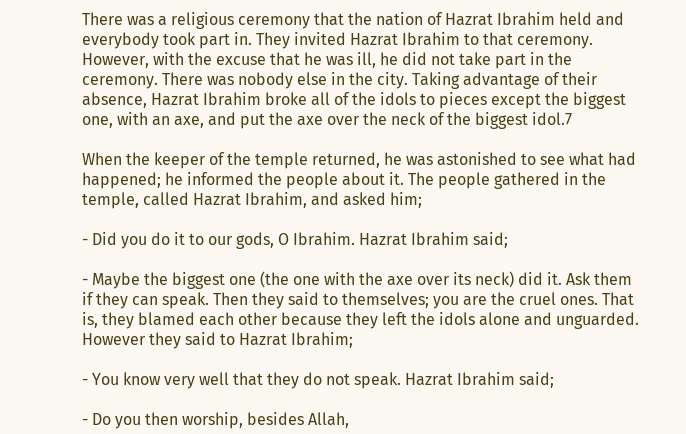There was a religious ceremony that the nation of Hazrat Ibrahim held and everybody took part in. They invited Hazrat Ibrahim to that ceremony. However, with the excuse that he was ill, he did not take part in the ceremony. There was nobody else in the city. Taking advantage of their absence, Hazrat Ibrahim broke all of the idols to pieces except the biggest one, with an axe, and put the axe over the neck of the biggest idol.7

When the keeper of the temple returned, he was astonished to see what had happened; he informed the people about it. The people gathered in the temple, called Hazrat Ibrahim, and asked him;

- Did you do it to our gods, O Ibrahim. Hazrat Ibrahim said;

- Maybe the biggest one (the one with the axe over its neck) did it. Ask them if they can speak. Then they said to themselves; you are the cruel ones. That is, they blamed each other because they left the idols alone and unguarded. However they said to Hazrat Ibrahim;

- You know very well that they do not speak. Hazrat Ibrahim said;

- Do you then worship, besides Allah,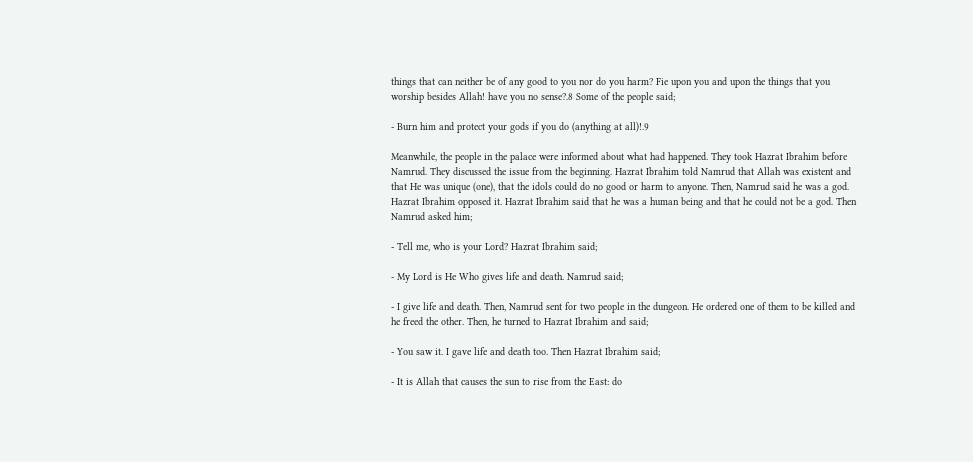things that can neither be of any good to you nor do you harm? Fie upon you and upon the things that you worship besides Allah! have you no sense?.8 Some of the people said;

- Burn him and protect your gods if you do (anything at all)!.9

Meanwhile, the people in the palace were informed about what had happened. They took Hazrat Ibrahim before Namrud. They discussed the issue from the beginning. Hazrat Ibrahim told Namrud that Allah was existent and that He was unique (one), that the idols could do no good or harm to anyone. Then, Namrud said he was a god. Hazrat Ibrahim opposed it. Hazrat Ibrahim said that he was a human being and that he could not be a god. Then Namrud asked him;

- Tell me, who is your Lord? Hazrat Ibrahim said;

- My Lord is He Who gives life and death. Namrud said;

- I give life and death. Then, Namrud sent for two people in the dungeon. He ordered one of them to be killed and he freed the other. Then, he turned to Hazrat Ibrahim and said;

- You saw it. I gave life and death too. Then Hazrat Ibrahim said;

- It is Allah that causes the sun to rise from the East: do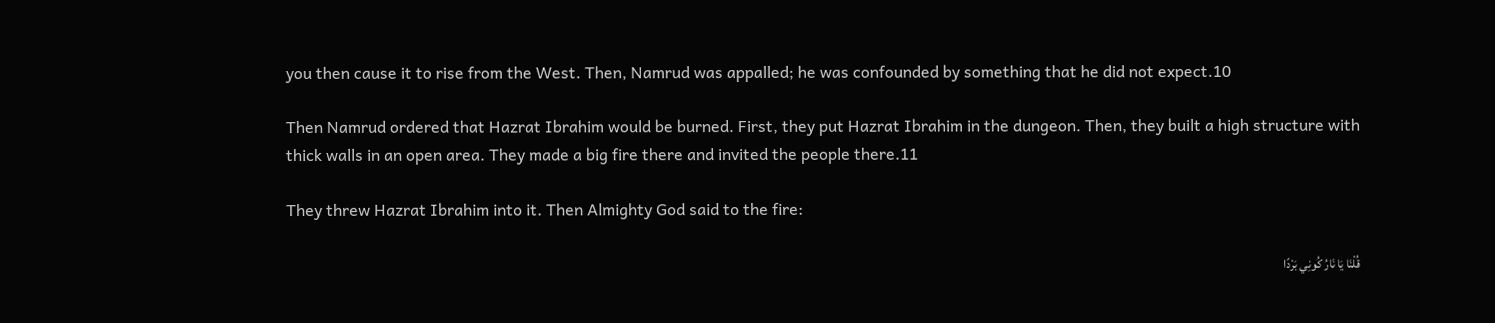you then cause it to rise from the West. Then, Namrud was appalled; he was confounded by something that he did not expect.10

Then Namrud ordered that Hazrat Ibrahim would be burned. First, they put Hazrat Ibrahim in the dungeon. Then, they built a high structure with thick walls in an open area. They made a big fire there and invited the people there.11

They threw Hazrat Ibrahim into it. Then Almighty God said to the fire:

قُلْنَا يَا نَارُ كُونِي بَرْدًا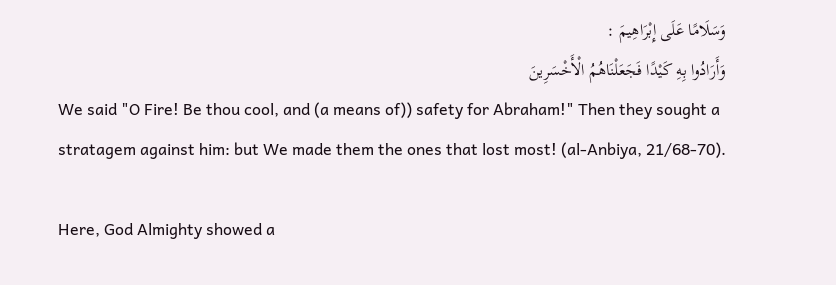وَسَلَامًا عَلَى إِبْرَاهِيمَ :
وَأَرَادُوا بِهِ كَيْدًا فَجَعَلْنَاهُمُ الْأَخْسَرِينَ
We said "O Fire! Be thou cool, and (a means of)) safety for Abraham!" Then they sought a stratagem against him: but We made them the ones that lost most! (al-Anbiya, 21/68-70).

Here, God Almighty showed a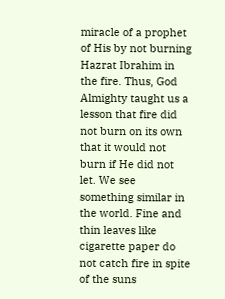miracle of a prophet of His by not burning Hazrat Ibrahim in the fire. Thus, God Almighty taught us a lesson that fire did not burn on its own that it would not burn if He did not let. We see something similar in the world. Fine and thin leaves like cigarette paper do not catch fire in spite of the suns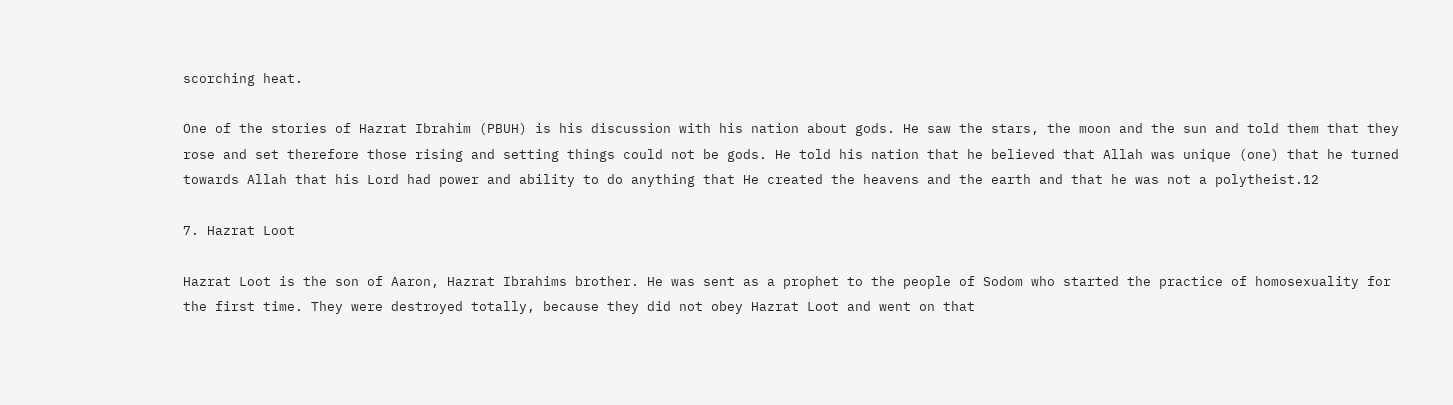scorching heat.

One of the stories of Hazrat Ibrahim (PBUH) is his discussion with his nation about gods. He saw the stars, the moon and the sun and told them that they rose and set therefore those rising and setting things could not be gods. He told his nation that he believed that Allah was unique (one) that he turned towards Allah that his Lord had power and ability to do anything that He created the heavens and the earth and that he was not a polytheist.12

7. Hazrat Loot

Hazrat Loot is the son of Aaron, Hazrat Ibrahims brother. He was sent as a prophet to the people of Sodom who started the practice of homosexuality for the first time. They were destroyed totally, because they did not obey Hazrat Loot and went on that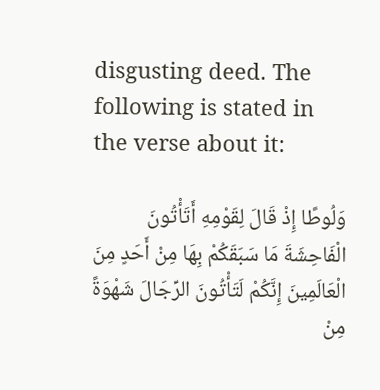disgusting deed. The following is stated in the verse about it:

وَلُوطًا إِذْ قَالَ لِقَوْمِهِ أَتَأْتُونَ الْفَاحِشَةَ مَا سَبَقَكُمْ بِهَا مِنْ أَحَدٍ مِنَ الْعَالَمِينَ إِنَّكُمْ لَتَأْتُونَ الرِّجَالَ شَهْوَةً مِنْ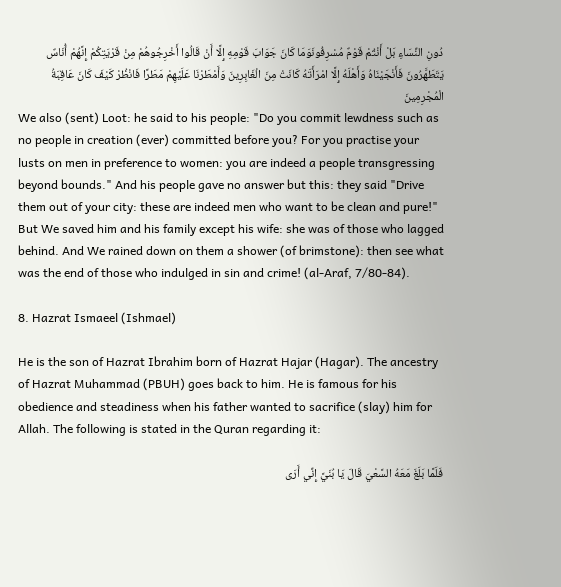دُونِ النِّسَاءِ بَلْ أَنْتُمْ قَوْمٌ مُسْرِفُونَوَمَا كَانَ جَوَابَ قَوْمِهِ إِلَّا أَنْ قَالُوا أَخْرِجُوهُمْ مِنْ قَرْيَتِكُمْ إِنَّهُمْ أُنَاسٌ يَتَطَهَّرُونَ فَأَنْجَيْنَاهُ وَأَهْلَهُ إِلَّا امْرَأَتَهُ كَانَتْ مِنَ الْغَابِرِينَ وَأَمْطَرْنَا عَلَيْهِمْ مَطَرًا فَانْظُرْ كَيْفَ كَانَ عَاقِبَةُ الْمُجْرِمِينَ
We also (sent) Loot: he said to his people: "Do you commit lewdness such as no people in creation (ever) committed before you? For you practise your lusts on men in preference to women: you are indeed a people transgressing beyond bounds." And his people gave no answer but this: they said "Drive them out of your city: these are indeed men who want to be clean and pure!" But We saved him and his family except his wife: she was of those who lagged behind. And We rained down on them a shower (of brimstone): then see what was the end of those who indulged in sin and crime! (al-Araf, 7/80-84).

8. Hazrat Ismaeel (Ishmael)

He is the son of Hazrat Ibrahim born of Hazrat Hajar (Hagar). The ancestry of Hazrat Muhammad (PBUH) goes back to him. He is famous for his obedience and steadiness when his father wanted to sacrifice (slay) him for Allah. The following is stated in the Quran regarding it:

فَلَمَّا بَلَغَ مَعَهُ السَّعْيَ قَالَ يَا بُنَيَّ إِنِّي أَرَى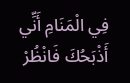فِي الْمَنَامِ أَنِّي أَذْبَحُكَ فَانْظُرْ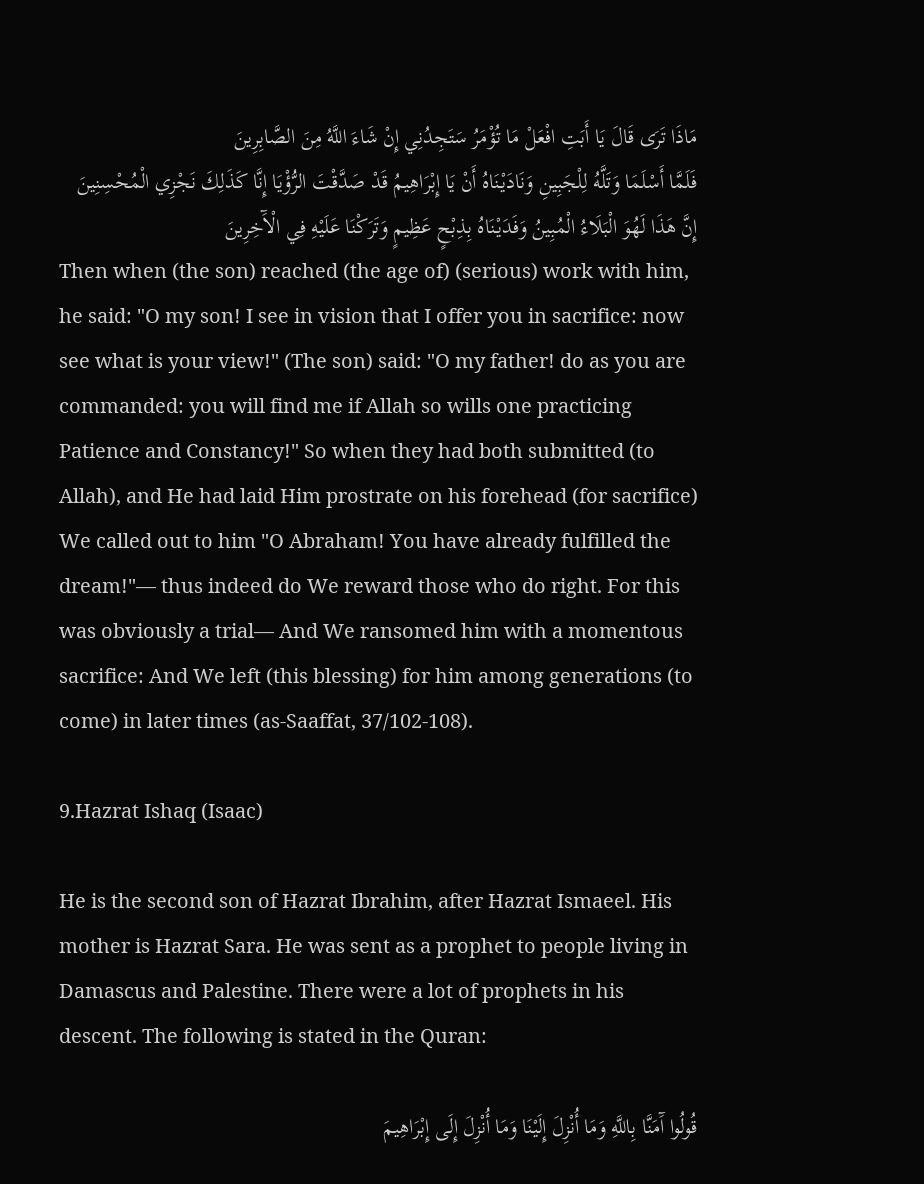مَاذَا تَرَى قَالَ يَا أَبَتِ افْعَلْ مَا تُؤْمَرُ سَتَجِدُنِي إِنْ شَاءَ اللَّهُ مِنَ الصَّابِرِينَ
فَلَمَّا أَسْلَمَا وَتَلَّهُ لِلْجَبِينِ وَنَادَيْنَاهُ أَنْ يَا إِبْرَاهِيمُ قَدْ صَدَّقْتَ الرُّؤْيَا إِنَّا كَذَلِكَ نَجْزِي الْمُحْسِنِينَ إِنَّ هَذَا لَهُوَ الْبَلَاءُ الْمُبِينُ وَفَدَيْنَاهُ بِذِبْحٍ عَظِيمٍ وَتَرَكْنَا عَلَيْهِ فِي الْآَخِرِينَ
Then when (the son) reached (the age of) (serious) work with him, he said: "O my son! I see in vision that I offer you in sacrifice: now see what is your view!" (The son) said: "O my father! do as you are commanded: you will find me if Allah so wills one practicing Patience and Constancy!" So when they had both submitted (to Allah), and He had laid Him prostrate on his forehead (for sacrifice) We called out to him "O Abraham! You have already fulfilled the dream!"― thus indeed do We reward those who do right. For this was obviously a trial― And We ransomed him with a momentous sacrifice: And We left (this blessing) for him among generations (to come) in later times (as-Saaffat, 37/102-108).

9.Hazrat Ishaq (Isaac)

He is the second son of Hazrat Ibrahim, after Hazrat Ismaeel. His mother is Hazrat Sara. He was sent as a prophet to people living in Damascus and Palestine. There were a lot of prophets in his descent. The following is stated in the Quran:

قُولُوا آَمَنَّا بِاللَّهِ وَمَا أُنْزِلَ إِلَيْنَا وَمَا أُنْزِلَ إِلَى إِبْرَاهِيمَ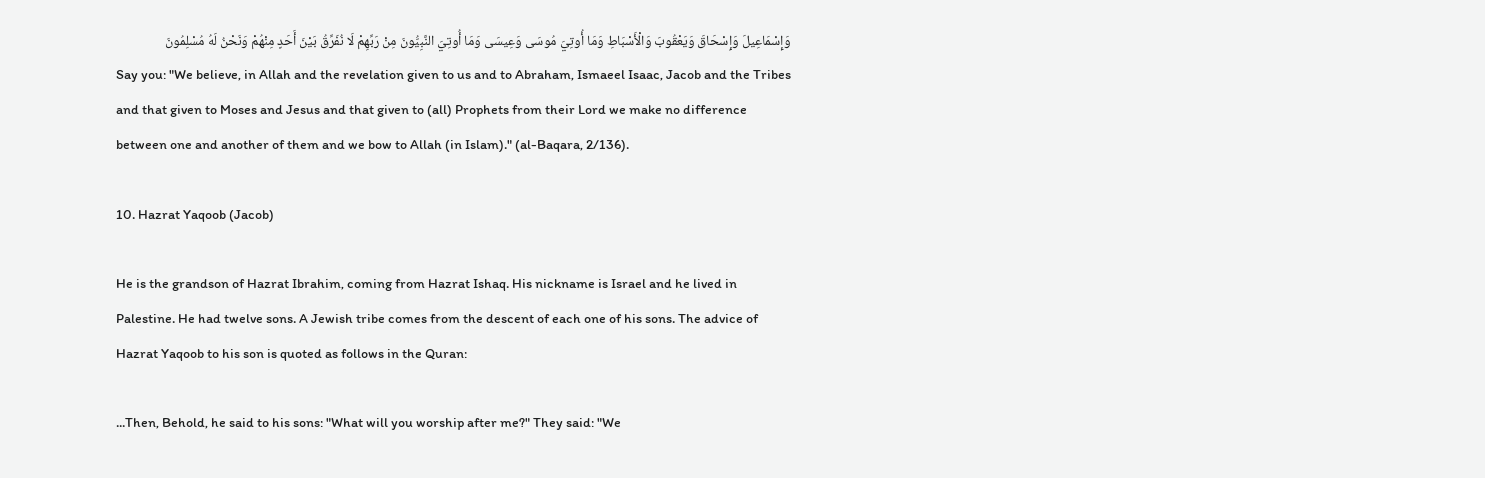وَإِسْمَاعِيلَ وَإِسْحَاقَ وَيَعْقُوبَ وَالْأَسْبَاطِ وَمَا أُوتِيَ مُوسَى وَعِيسَى وَمَا أُوتِيَ النَّبِيُّونَ مِنْ رَبِّهِمْ لَا نُفَرِّقُ بَيْنَ أَحَدٍ مِنْهُمْ وَنَحْنُ لَهُ مُسْلِمُونَ
Say you: "We believe, in Allah and the revelation given to us and to Abraham, Ismaeel Isaac, Jacob and the Tribes and that given to Moses and Jesus and that given to (all) Prophets from their Lord we make no difference between one and another of them and we bow to Allah (in Islam)." (al-Baqara, 2/136).

10. Hazrat Yaqoob (Jacob)

He is the grandson of Hazrat Ibrahim, coming from Hazrat Ishaq. His nickname is Israel and he lived in Palestine. He had twelve sons. A Jewish tribe comes from the descent of each one of his sons. The advice of Hazrat Yaqoob to his son is quoted as follows in the Quran:

...Then, Behold, he said to his sons: "What will you worship after me?" They said: "We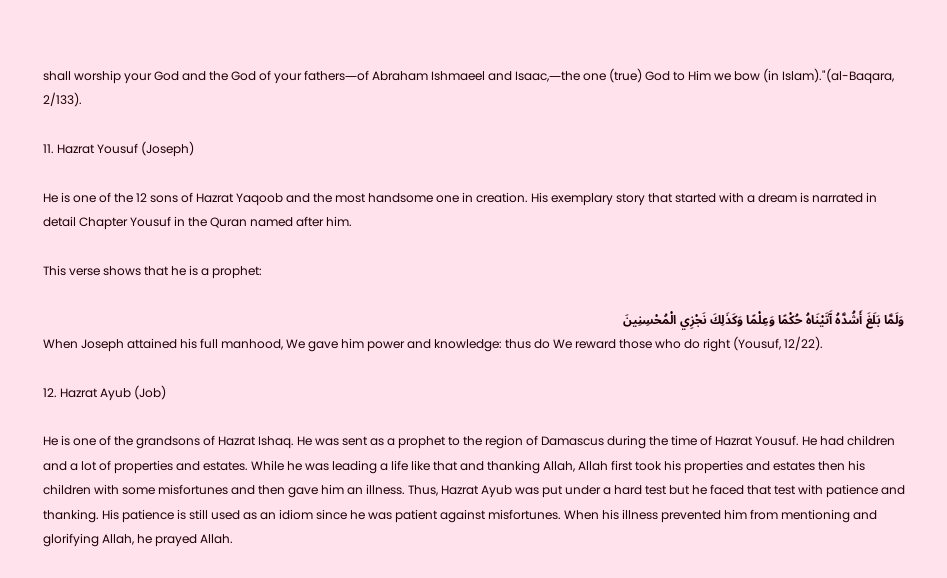shall worship your God and the God of your fathers―of Abraham Ishmaeel and Isaac,―the one (true) God to Him we bow (in Islam)."(al-Baqara, 2/133).

11. Hazrat Yousuf (Joseph)

He is one of the 12 sons of Hazrat Yaqoob and the most handsome one in creation. His exemplary story that started with a dream is narrated in detail Chapter Yousuf in the Quran named after him.

This verse shows that he is a prophet:

وَلَمَّا بَلَغَ أَشُدَّهُ آَتَيْنَاهُ حُكْمًا وَعِلْمًا وَكَذَلِكَ نَجْزِي الْمُحْسِنِينَ
When Joseph attained his full manhood, We gave him power and knowledge: thus do We reward those who do right (Yousuf, 12/22).

12. Hazrat Ayub (Job)

He is one of the grandsons of Hazrat Ishaq. He was sent as a prophet to the region of Damascus during the time of Hazrat Yousuf. He had children and a lot of properties and estates. While he was leading a life like that and thanking Allah, Allah first took his properties and estates then his children with some misfortunes and then gave him an illness. Thus, Hazrat Ayub was put under a hard test but he faced that test with patience and thanking. His patience is still used as an idiom since he was patient against misfortunes. When his illness prevented him from mentioning and glorifying Allah, he prayed Allah.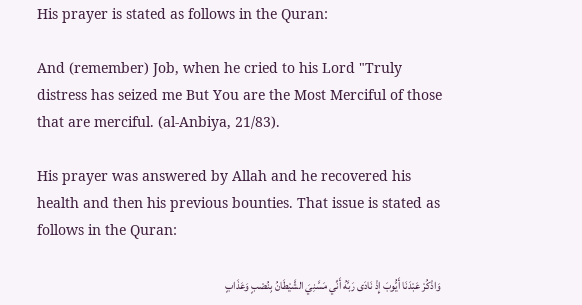His prayer is stated as follows in the Quran:

And (remember) Job, when he cried to his Lord "Truly distress has seized me But You are the Most Merciful of those that are merciful. (al-Anbiya, 21/83).

His prayer was answered by Allah and he recovered his health and then his previous bounties. That issue is stated as follows in the Quran:

وَاذْكُرْ عَبْدَنَا أَيُّوبَ إِذْ نَادَى رَبَّهُ أَنِّي مَسَّنِيَ الشَّيْطَانُ بِنُصْبٍ وَعَذَابٍ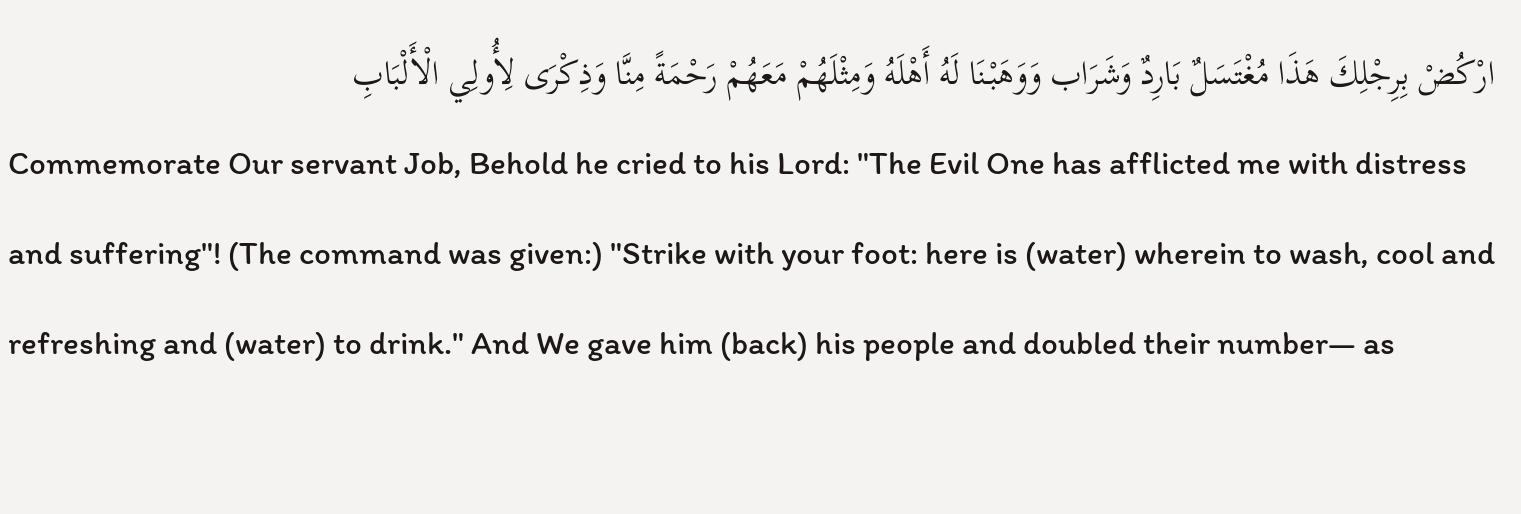ارْكُضْ بِرِجْلِكَ هَذَا مُغْتَسَلٌ بَارِدٌ وَشَرَاب وَوَهَبْنَا لَهُ أَهْلَهُ وَمِثْلَهُمْ مَعَهُمْ رَحْمَةً مِنَّا وَذِكْرَى لِأُولِي الْأَلْبَابِ
Commemorate Our servant Job, Behold he cried to his Lord: "The Evil One has afflicted me with distress and suffering"! (The command was given:) "Strike with your foot: here is (water) wherein to wash, cool and refreshing and (water) to drink." And We gave him (back) his people and doubled their number― as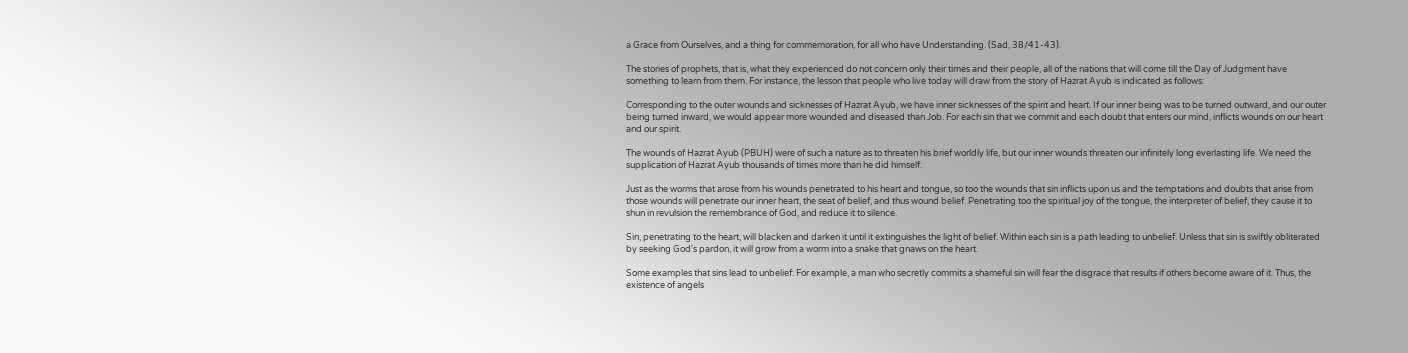a Grace from Ourselves, and a thing for commemoration, for all who have Understanding. (Sad, 38/41-43).

The stories of prophets, that is, what they experienced do not concern only their times and their people, all of the nations that will come till the Day of Judgment have something to learn from them. For instance, the lesson that people who live today will draw from the story of Hazrat Ayub is indicated as follows:

Corresponding to the outer wounds and sicknesses of Hazrat Ayub, we have inner sicknesses of the spirit and heart. If our inner being was to be turned outward, and our outer being turned inward, we would appear more wounded and diseased than Job. For each sin that we commit and each doubt that enters our mind, inflicts wounds on our heart and our spirit.

The wounds of Hazrat Ayub (PBUH) were of such a nature as to threaten his brief worldly life, but our inner wounds threaten our infinitely long everlasting life. We need the supplication of Hazrat Ayub thousands of times more than he did himself.

Just as the worms that arose from his wounds penetrated to his heart and tongue, so too the wounds that sin inflicts upon us and the temptations and doubts that arise from those wounds will penetrate our inner heart, the seat of belief, and thus wound belief. Penetrating too the spiritual joy of the tongue, the interpreter of belief, they cause it to shun in revulsion the remembrance of God, and reduce it to silence.

Sin, penetrating to the heart, will blacken and darken it until it extinguishes the light of belief. Within each sin is a path leading to unbelief. Unless that sin is swiftly obliterated by seeking God's pardon, it will grow from a worm into a snake that gnaws on the heart.

Some examples that sins lead to unbelief: For example, a man who secretly commits a shameful sin will fear the disgrace that results if others become aware of it. Thus, the existence of angels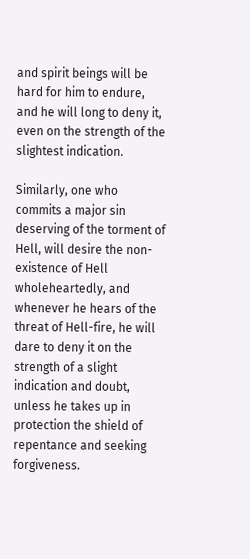and spirit beings will be hard for him to endure, and he will long to deny it, even on the strength of the slightest indication.

Similarly, one who commits a major sin deserving of the torment of Hell, will desire the non-existence of Hell wholeheartedly, and whenever he hears of the threat of Hell-fire, he will dare to deny it on the strength of a slight indication and doubt, unless he takes up in protection the shield of repentance and seeking forgiveness.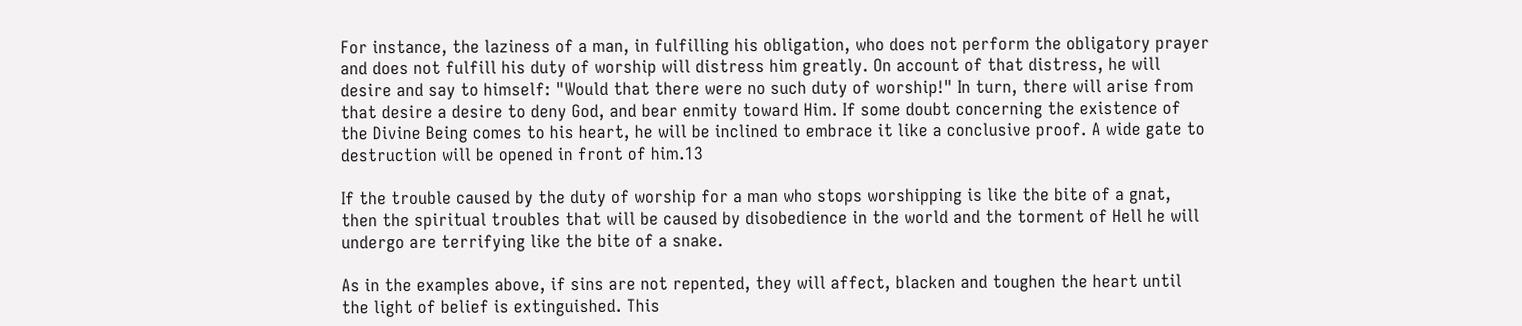For instance, the laziness of a man, in fulfilling his obligation, who does not perform the obligatory prayer and does not fulfill his duty of worship will distress him greatly. On account of that distress, he will desire and say to himself: "Would that there were no such duty of worship!" In turn, there will arise from that desire a desire to deny God, and bear enmity toward Him. If some doubt concerning the existence of the Divine Being comes to his heart, he will be inclined to embrace it like a conclusive proof. A wide gate to destruction will be opened in front of him.13

If the trouble caused by the duty of worship for a man who stops worshipping is like the bite of a gnat, then the spiritual troubles that will be caused by disobedience in the world and the torment of Hell he will undergo are terrifying like the bite of a snake.

As in the examples above, if sins are not repented, they will affect, blacken and toughen the heart until the light of belief is extinguished. This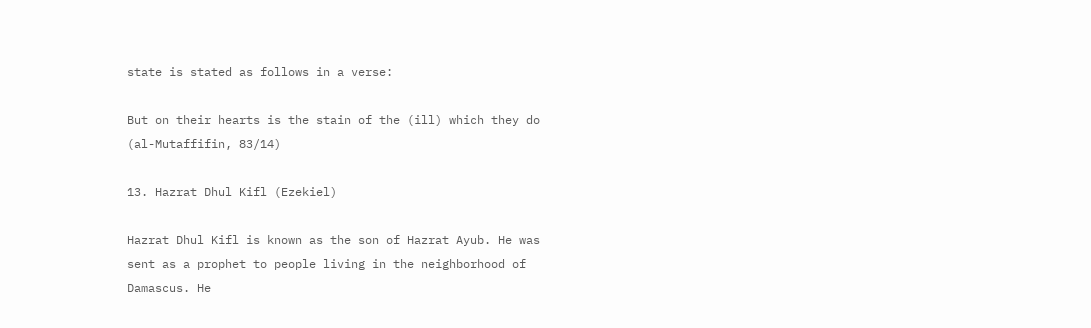state is stated as follows in a verse:

But on their hearts is the stain of the (ill) which they do (al-Mutaffifin, 83/14)

13. Hazrat Dhul Kifl (Ezekiel)

Hazrat Dhul Kifl is known as the son of Hazrat Ayub. He was sent as a prophet to people living in the neighborhood of Damascus. He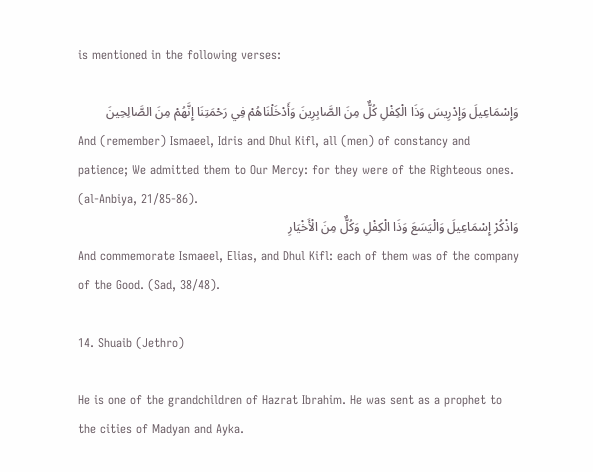is mentioned in the following verses:

وَإِسْمَاعِيلَ وَإِدْرِيسَ وَذَا الْكِفْلِ كُلٌّ مِنَ الصَّابِرِينَ وَأَدْخَلْنَاهُمْ فِي رَحْمَتِنَا إِنَّهُمْ مِنَ الصَّالِحِينَ
And (remember) Ismaeel, Idris and Dhul Kifl, all (men) of constancy and patience; We admitted them to Our Mercy: for they were of the Righteous ones. (al-Anbiya, 21/85-86).
وَاذْكُرْ إِسْمَاعِيلَ وَالْيَسَعَ وَذَا الْكِفْلِ وَكُلٌّ مِنَ الْأَخْيَارِ
And commemorate Ismaeel, Elias, and Dhul Kifl: each of them was of the company of the Good. (Sad, 38/48).

14. Shuaib (Jethro)

He is one of the grandchildren of Hazrat Ibrahim. He was sent as a prophet to the cities of Madyan and Ayka.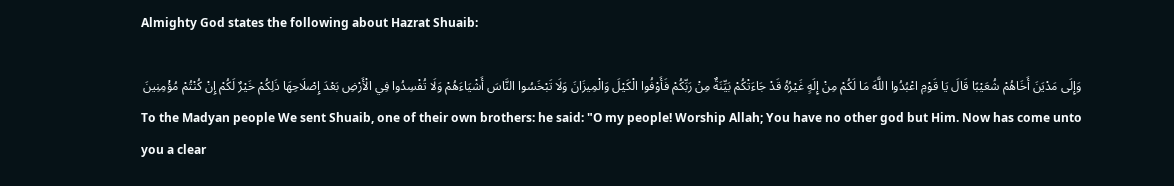Almighty God states the following about Hazrat Shuaib:

وَإِلَى مَدْيَنَ أَخَاهُمْ شُعَيْبًا قَالَ يَا قَوْمِ اعْبُدُوا اللَّهَ مَا لَكُمْ مِنْ إِلَهٍ غَيْرُهُ قَدْ جَاءَتْكُمْ بَيِّنَةٌ مِنْ رَبِّكُمْ فَأَوْفُوا الْكَيْلَ وَالْمِيزَانَ وَلَا تَبْخَسُوا النَّاسَ أَشْيَاءَهُمْ وَلَا تُفْسِدُوا فِي الْأَرْضِ بَعْدَ إِصْلَاحِهَا ذَلِكُمْ خَيْرٌ لَكُمْ إِنْ كُنْتُمْ مُؤْمِنِينَ
To the Madyan people We sent Shuaib, one of their own brothers: he said: "O my people! Worship Allah; You have no other god but Him. Now has come unto you a clear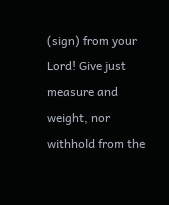(sign) from your Lord! Give just measure and weight, nor withhold from the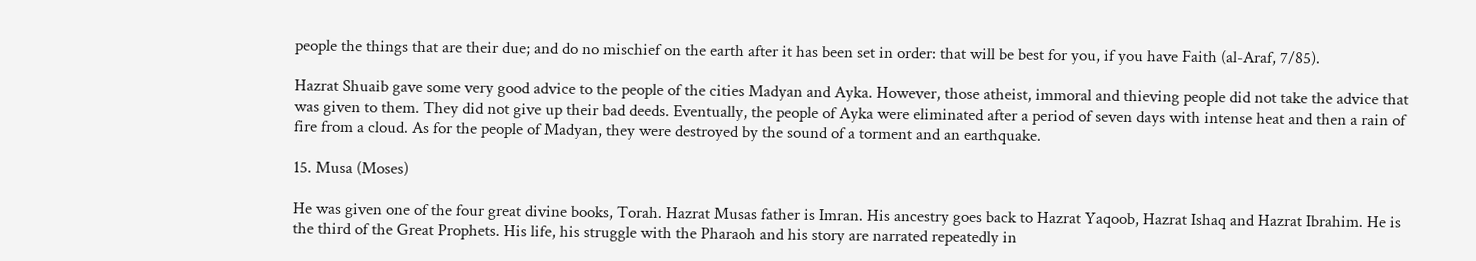people the things that are their due; and do no mischief on the earth after it has been set in order: that will be best for you, if you have Faith (al-Araf, 7/85).

Hazrat Shuaib gave some very good advice to the people of the cities Madyan and Ayka. However, those atheist, immoral and thieving people did not take the advice that was given to them. They did not give up their bad deeds. Eventually, the people of Ayka were eliminated after a period of seven days with intense heat and then a rain of fire from a cloud. As for the people of Madyan, they were destroyed by the sound of a torment and an earthquake.

15. Musa (Moses)

He was given one of the four great divine books, Torah. Hazrat Musas father is Imran. His ancestry goes back to Hazrat Yaqoob, Hazrat Ishaq and Hazrat Ibrahim. He is the third of the Great Prophets. His life, his struggle with the Pharaoh and his story are narrated repeatedly in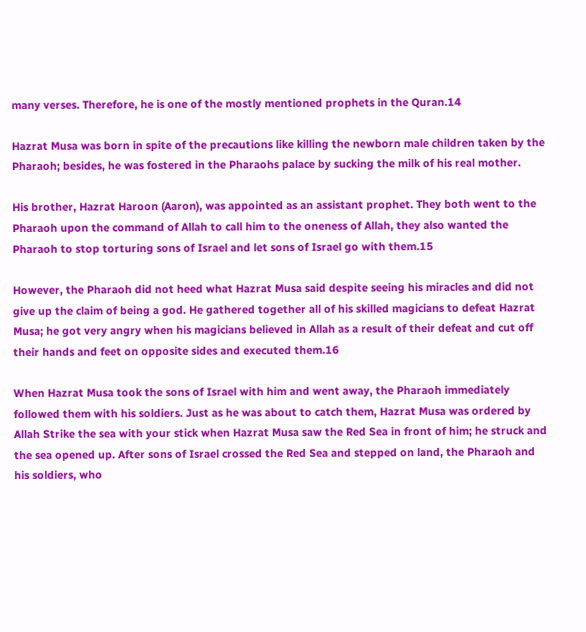many verses. Therefore, he is one of the mostly mentioned prophets in the Quran.14

Hazrat Musa was born in spite of the precautions like killing the newborn male children taken by the Pharaoh; besides, he was fostered in the Pharaohs palace by sucking the milk of his real mother.

His brother, Hazrat Haroon (Aaron), was appointed as an assistant prophet. They both went to the Pharaoh upon the command of Allah to call him to the oneness of Allah, they also wanted the Pharaoh to stop torturing sons of Israel and let sons of Israel go with them.15

However, the Pharaoh did not heed what Hazrat Musa said despite seeing his miracles and did not give up the claim of being a god. He gathered together all of his skilled magicians to defeat Hazrat Musa; he got very angry when his magicians believed in Allah as a result of their defeat and cut off their hands and feet on opposite sides and executed them.16

When Hazrat Musa took the sons of Israel with him and went away, the Pharaoh immediately followed them with his soldiers. Just as he was about to catch them, Hazrat Musa was ordered by Allah Strike the sea with your stick when Hazrat Musa saw the Red Sea in front of him; he struck and the sea opened up. After sons of Israel crossed the Red Sea and stepped on land, the Pharaoh and his soldiers, who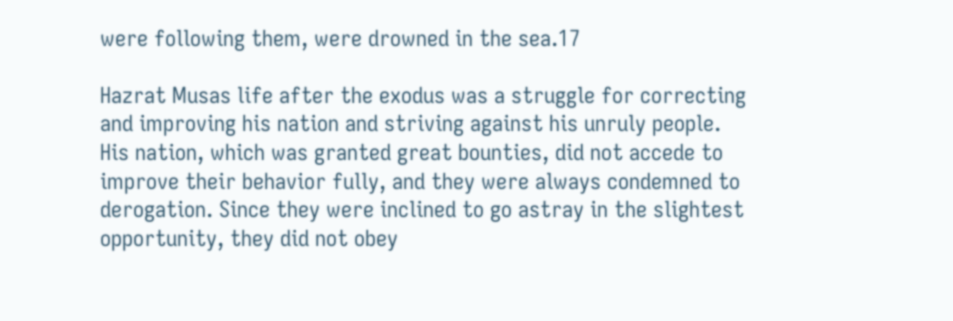were following them, were drowned in the sea.17

Hazrat Musas life after the exodus was a struggle for correcting and improving his nation and striving against his unruly people. His nation, which was granted great bounties, did not accede to improve their behavior fully, and they were always condemned to derogation. Since they were inclined to go astray in the slightest opportunity, they did not obey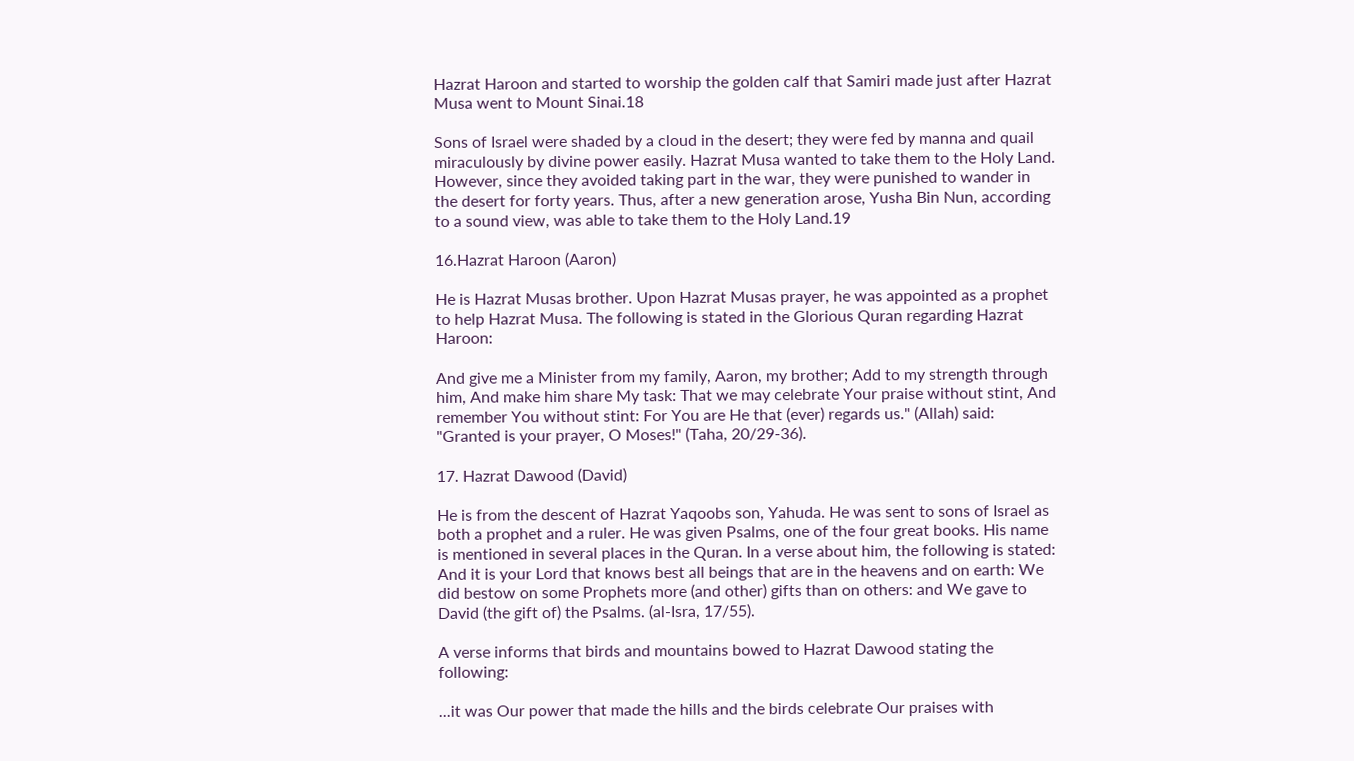Hazrat Haroon and started to worship the golden calf that Samiri made just after Hazrat Musa went to Mount Sinai.18

Sons of Israel were shaded by a cloud in the desert; they were fed by manna and quail miraculously by divine power easily. Hazrat Musa wanted to take them to the Holy Land. However, since they avoided taking part in the war, they were punished to wander in the desert for forty years. Thus, after a new generation arose, Yusha Bin Nun, according to a sound view, was able to take them to the Holy Land.19

16.Hazrat Haroon (Aaron)

He is Hazrat Musas brother. Upon Hazrat Musas prayer, he was appointed as a prophet to help Hazrat Musa. The following is stated in the Glorious Quran regarding Hazrat Haroon:

And give me a Minister from my family, Aaron, my brother; Add to my strength through him, And make him share My task: That we may celebrate Your praise without stint, And remember You without stint: For You are He that (ever) regards us." (Allah) said: "Granted is your prayer, O Moses!" (Taha, 20/29-36).

17. Hazrat Dawood (David)

He is from the descent of Hazrat Yaqoobs son, Yahuda. He was sent to sons of Israel as both a prophet and a ruler. He was given Psalms, one of the four great books. His name is mentioned in several places in the Quran. In a verse about him, the following is stated: And it is your Lord that knows best all beings that are in the heavens and on earth: We did bestow on some Prophets more (and other) gifts than on others: and We gave to David (the gift of) the Psalms. (al-Isra, 17/55).

A verse informs that birds and mountains bowed to Hazrat Dawood stating the following:

...it was Our power that made the hills and the birds celebrate Our praises with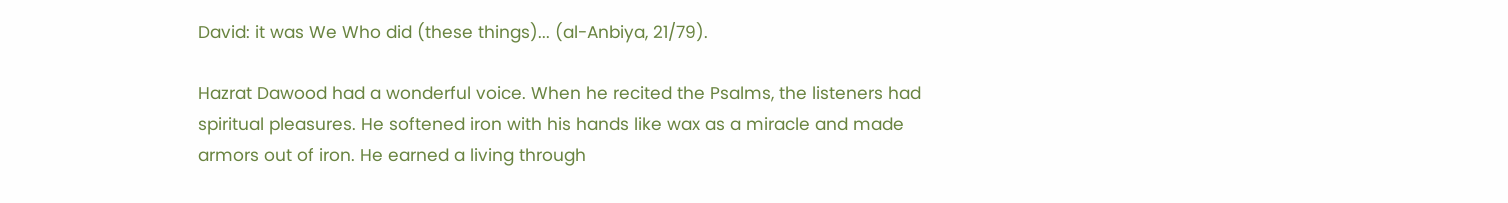David: it was We Who did (these things)... (al-Anbiya, 21/79).

Hazrat Dawood had a wonderful voice. When he recited the Psalms, the listeners had spiritual pleasures. He softened iron with his hands like wax as a miracle and made armors out of iron. He earned a living through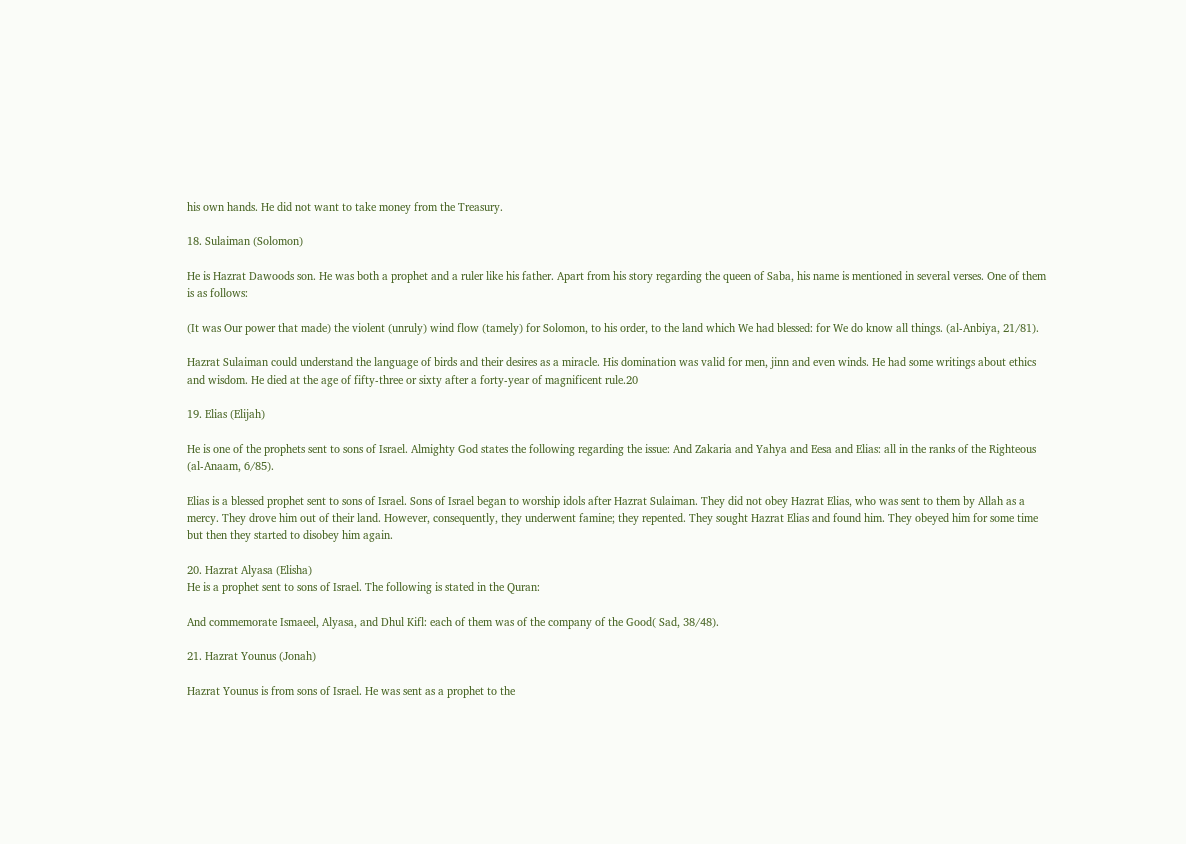his own hands. He did not want to take money from the Treasury.

18. Sulaiman (Solomon)

He is Hazrat Dawoods son. He was both a prophet and a ruler like his father. Apart from his story regarding the queen of Saba, his name is mentioned in several verses. One of them is as follows:

(It was Our power that made) the violent (unruly) wind flow (tamely) for Solomon, to his order, to the land which We had blessed: for We do know all things. (al-Anbiya, 21/81).

Hazrat Sulaiman could understand the language of birds and their desires as a miracle. His domination was valid for men, jinn and even winds. He had some writings about ethics and wisdom. He died at the age of fifty-three or sixty after a forty-year of magnificent rule.20

19. Elias (Elijah)

He is one of the prophets sent to sons of Israel. Almighty God states the following regarding the issue: And Zakaria and Yahya and Eesa and Elias: all in the ranks of the Righteous (al-Anaam, 6/85).

Elias is a blessed prophet sent to sons of Israel. Sons of Israel began to worship idols after Hazrat Sulaiman. They did not obey Hazrat Elias, who was sent to them by Allah as a mercy. They drove him out of their land. However, consequently, they underwent famine; they repented. They sought Hazrat Elias and found him. They obeyed him for some time but then they started to disobey him again.

20. Hazrat Alyasa (Elisha)
He is a prophet sent to sons of Israel. The following is stated in the Quran:

And commemorate Ismaeel, Alyasa, and Dhul Kifl: each of them was of the company of the Good( Sad, 38/48).

21. Hazrat Younus (Jonah)

Hazrat Younus is from sons of Israel. He was sent as a prophet to the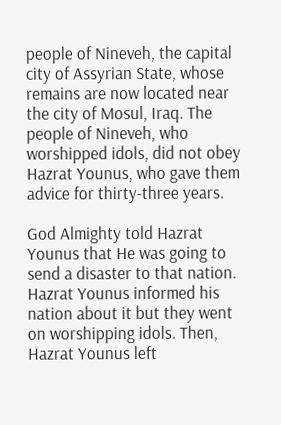people of Nineveh, the capital city of Assyrian State, whose remains are now located near the city of Mosul, Iraq. The people of Nineveh, who worshipped idols, did not obey Hazrat Younus, who gave them advice for thirty-three years.

God Almighty told Hazrat Younus that He was going to send a disaster to that nation. Hazrat Younus informed his nation about it but they went on worshipping idols. Then, Hazrat Younus left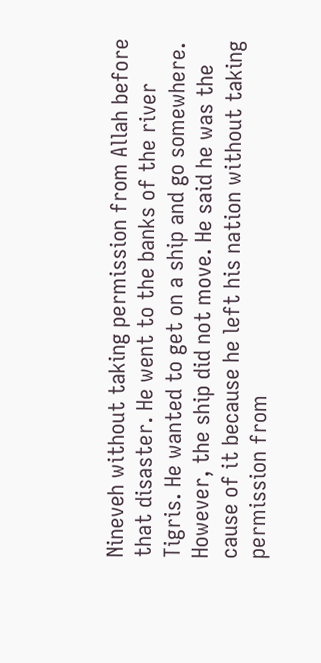Nineveh without taking permission from Allah before that disaster. He went to the banks of the river Tigris. He wanted to get on a ship and go somewhere. However, the ship did not move. He said he was the cause of it because he left his nation without taking permission from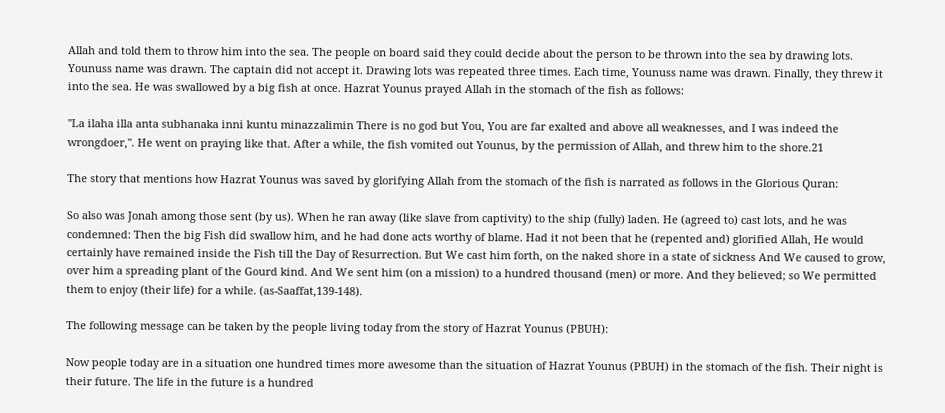Allah and told them to throw him into the sea. The people on board said they could decide about the person to be thrown into the sea by drawing lots. Younuss name was drawn. The captain did not accept it. Drawing lots was repeated three times. Each time, Younuss name was drawn. Finally, they threw it into the sea. He was swallowed by a big fish at once. Hazrat Younus prayed Allah in the stomach of the fish as follows:

"La ilaha illa anta subhanaka inni kuntu minazzalimin There is no god but You, You are far exalted and above all weaknesses, and I was indeed the wrongdoer,". He went on praying like that. After a while, the fish vomited out Younus, by the permission of Allah, and threw him to the shore.21

The story that mentions how Hazrat Younus was saved by glorifying Allah from the stomach of the fish is narrated as follows in the Glorious Quran:

So also was Jonah among those sent (by us). When he ran away (like slave from captivity) to the ship (fully) laden. He (agreed to) cast lots, and he was condemned: Then the big Fish did swallow him, and he had done acts worthy of blame. Had it not been that he (repented and) glorified Allah, He would certainly have remained inside the Fish till the Day of Resurrection. But We cast him forth, on the naked shore in a state of sickness And We caused to grow, over him a spreading plant of the Gourd kind. And We sent him (on a mission) to a hundred thousand (men) or more. And they believed; so We permitted them to enjoy (their life) for a while. (as-Saaffat,139-148).

The following message can be taken by the people living today from the story of Hazrat Younus (PBUH):

Now people today are in a situation one hundred times more awesome than the situation of Hazrat Younus (PBUH) in the stomach of the fish. Their night is their future. The life in the future is a hundred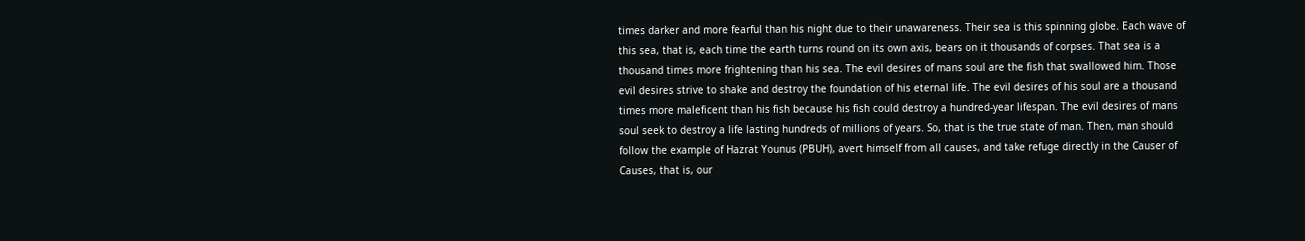times darker and more fearful than his night due to their unawareness. Their sea is this spinning globe. Each wave of this sea, that is, each time the earth turns round on its own axis, bears on it thousands of corpses. That sea is a thousand times more frightening than his sea. The evil desires of mans soul are the fish that swallowed him. Those evil desires strive to shake and destroy the foundation of his eternal life. The evil desires of his soul are a thousand times more maleficent than his fish because his fish could destroy a hundred-year lifespan. The evil desires of mans soul seek to destroy a life lasting hundreds of millions of years. So, that is the true state of man. Then, man should follow the example of Hazrat Younus (PBUH), avert himself from all causes, and take refuge directly in the Causer of Causes, that is, our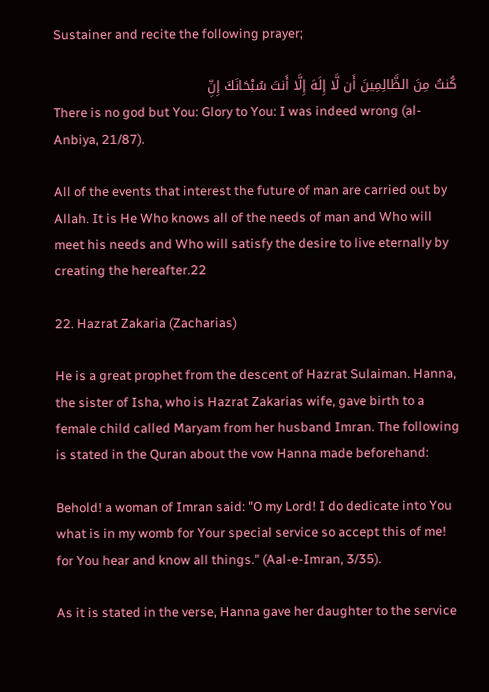Sustainer and recite the following prayer;

كُنتُ مِنَ الظَّالِمِينَ أَن لَّا إِلَهَ إِلَّا أَنتَ سُبْحَانَكَ إِنِّ
There is no god but You: Glory to You: I was indeed wrong (al-Anbiya, 21/87).

All of the events that interest the future of man are carried out by Allah. It is He Who knows all of the needs of man and Who will meet his needs and Who will satisfy the desire to live eternally by creating the hereafter.22

22. Hazrat Zakaria (Zacharias)

He is a great prophet from the descent of Hazrat Sulaiman. Hanna, the sister of Isha, who is Hazrat Zakarias wife, gave birth to a female child called Maryam from her husband Imran. The following is stated in the Quran about the vow Hanna made beforehand:

Behold! a woman of Imran said: "O my Lord! I do dedicate into You what is in my womb for Your special service so accept this of me! for You hear and know all things." (Aal-e-Imran, 3/35).

As it is stated in the verse, Hanna gave her daughter to the service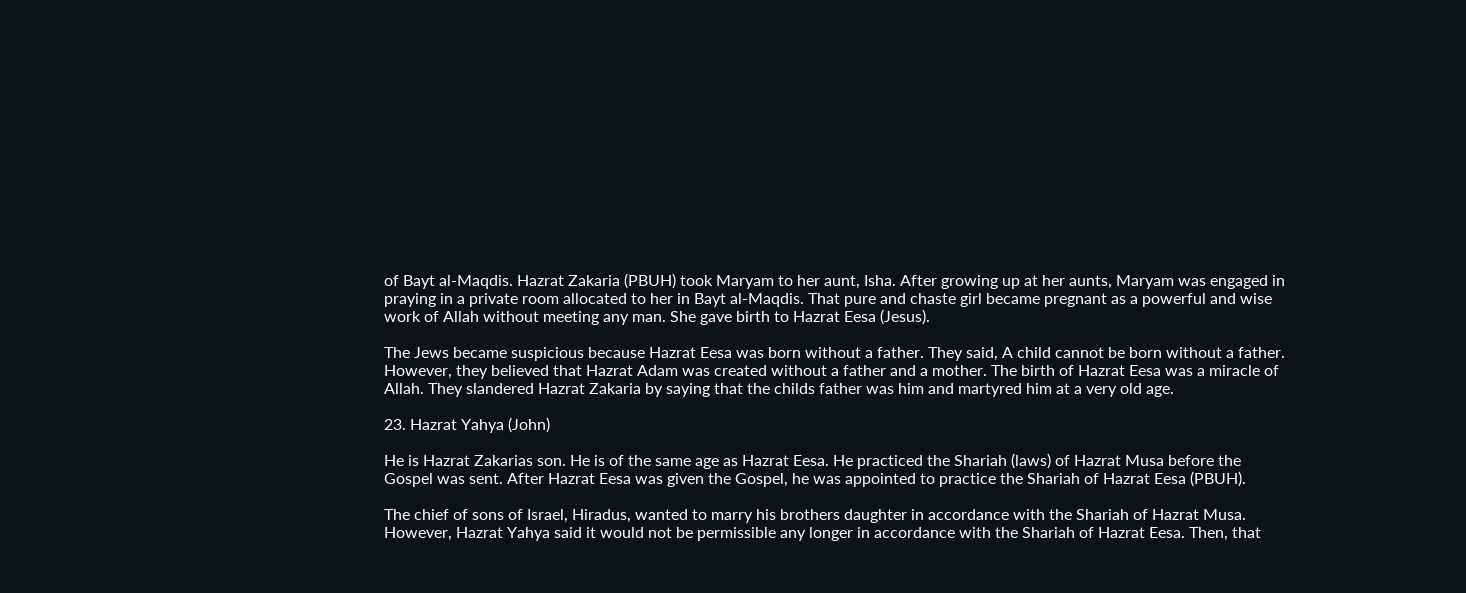of Bayt al-Maqdis. Hazrat Zakaria (PBUH) took Maryam to her aunt, Isha. After growing up at her aunts, Maryam was engaged in praying in a private room allocated to her in Bayt al-Maqdis. That pure and chaste girl became pregnant as a powerful and wise work of Allah without meeting any man. She gave birth to Hazrat Eesa (Jesus).

The Jews became suspicious because Hazrat Eesa was born without a father. They said, A child cannot be born without a father. However, they believed that Hazrat Adam was created without a father and a mother. The birth of Hazrat Eesa was a miracle of Allah. They slandered Hazrat Zakaria by saying that the childs father was him and martyred him at a very old age.

23. Hazrat Yahya (John)

He is Hazrat Zakarias son. He is of the same age as Hazrat Eesa. He practiced the Shariah (laws) of Hazrat Musa before the Gospel was sent. After Hazrat Eesa was given the Gospel, he was appointed to practice the Shariah of Hazrat Eesa (PBUH).

The chief of sons of Israel, Hiradus, wanted to marry his brothers daughter in accordance with the Shariah of Hazrat Musa. However, Hazrat Yahya said it would not be permissible any longer in accordance with the Shariah of Hazrat Eesa. Then, that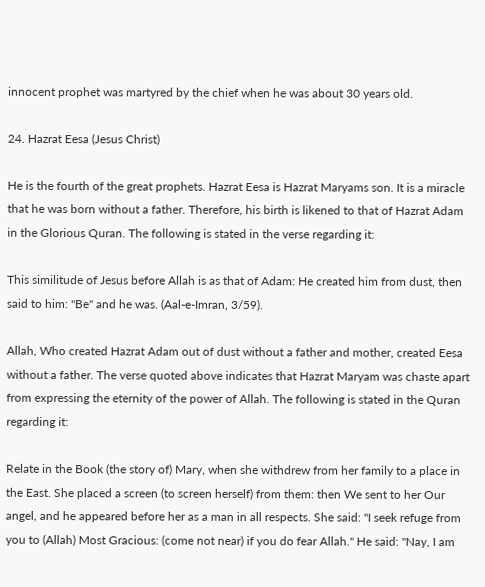innocent prophet was martyred by the chief when he was about 30 years old.

24. Hazrat Eesa (Jesus Christ)

He is the fourth of the great prophets. Hazrat Eesa is Hazrat Maryams son. It is a miracle that he was born without a father. Therefore, his birth is likened to that of Hazrat Adam in the Glorious Quran. The following is stated in the verse regarding it:

This similitude of Jesus before Allah is as that of Adam: He created him from dust, then said to him: "Be" and he was. (Aal-e-Imran, 3/59).

Allah, Who created Hazrat Adam out of dust without a father and mother, created Eesa without a father. The verse quoted above indicates that Hazrat Maryam was chaste apart from expressing the eternity of the power of Allah. The following is stated in the Quran regarding it:

Relate in the Book (the story of) Mary, when she withdrew from her family to a place in the East. She placed a screen (to screen herself) from them: then We sent to her Our angel, and he appeared before her as a man in all respects. She said: "I seek refuge from you to (Allah) Most Gracious: (come not near) if you do fear Allah." He said: "Nay, I am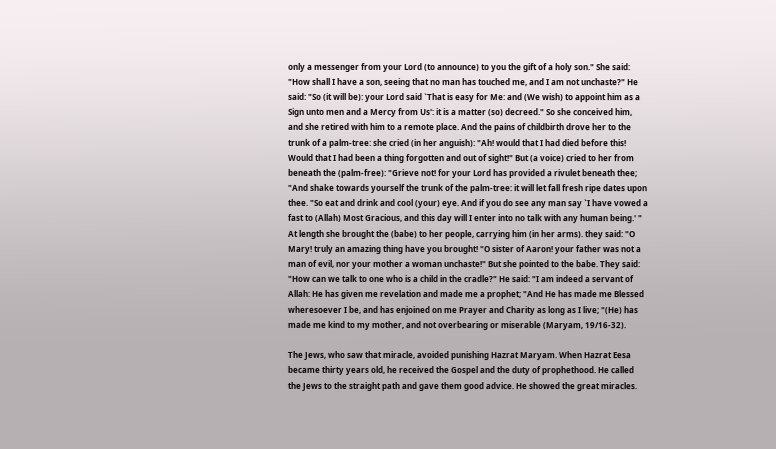only a messenger from your Lord (to announce) to you the gift of a holy son." She said: "How shall I have a son, seeing that no man has touched me, and I am not unchaste?" He said: "So (it will be): your Lord said `That is easy for Me: and (We wish) to appoint him as a Sign unto men and a Mercy from Us': it is a matter (so) decreed." So she conceived him, and she retired with him to a remote place. And the pains of childbirth drove her to the trunk of a palm-tree: she cried (in her anguish): "Ah! would that I had died before this! Would that I had been a thing forgotten and out of sight!" But (a voice) cried to her from beneath the (palm-free): "Grieve not! for your Lord has provided a rivulet beneath thee; "And shake towards yourself the trunk of the palm-tree: it will let fall fresh ripe dates upon thee. "So eat and drink and cool (your) eye. And if you do see any man say `I have vowed a fast to (Allah) Most Gracious, and this day will I enter into no talk with any human being.' " At length she brought the (babe) to her people, carrying him (in her arms). they said: "O Mary! truly an amazing thing have you brought! "O sister of Aaron! your father was not a man of evil, nor your mother a woman unchaste!" But she pointed to the babe. They said: "How can we talk to one who is a child in the cradle?" He said: "I am indeed a servant of Allah: He has given me revelation and made me a prophet; "And He has made me Blessed wheresoever I be, and has enjoined on me Prayer and Charity as long as I live; "(He) has made me kind to my mother, and not overbearing or miserable (Maryam, 19/16-32).

The Jews, who saw that miracle, avoided punishing Hazrat Maryam. When Hazrat Eesa became thirty years old, he received the Gospel and the duty of prophethood. He called the Jews to the straight path and gave them good advice. He showed the great miracles.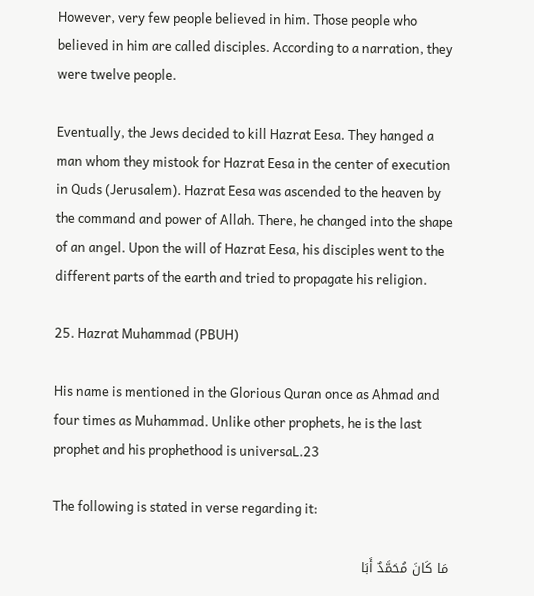However, very few people believed in him. Those people who believed in him are called disciples. According to a narration, they were twelve people.

Eventually, the Jews decided to kill Hazrat Eesa. They hanged a man whom they mistook for Hazrat Eesa in the center of execution in Quds (Jerusalem). Hazrat Eesa was ascended to the heaven by the command and power of Allah. There, he changed into the shape of an angel. Upon the will of Hazrat Eesa, his disciples went to the different parts of the earth and tried to propagate his religion.

25. Hazrat Muhammad (PBUH)

His name is mentioned in the Glorious Quran once as Ahmad and four times as Muhammad. Unlike other prophets, he is the last prophet and his prophethood is universaL.23

The following is stated in verse regarding it:

مَا كَانَ مُحَمَّدٌ أَبَا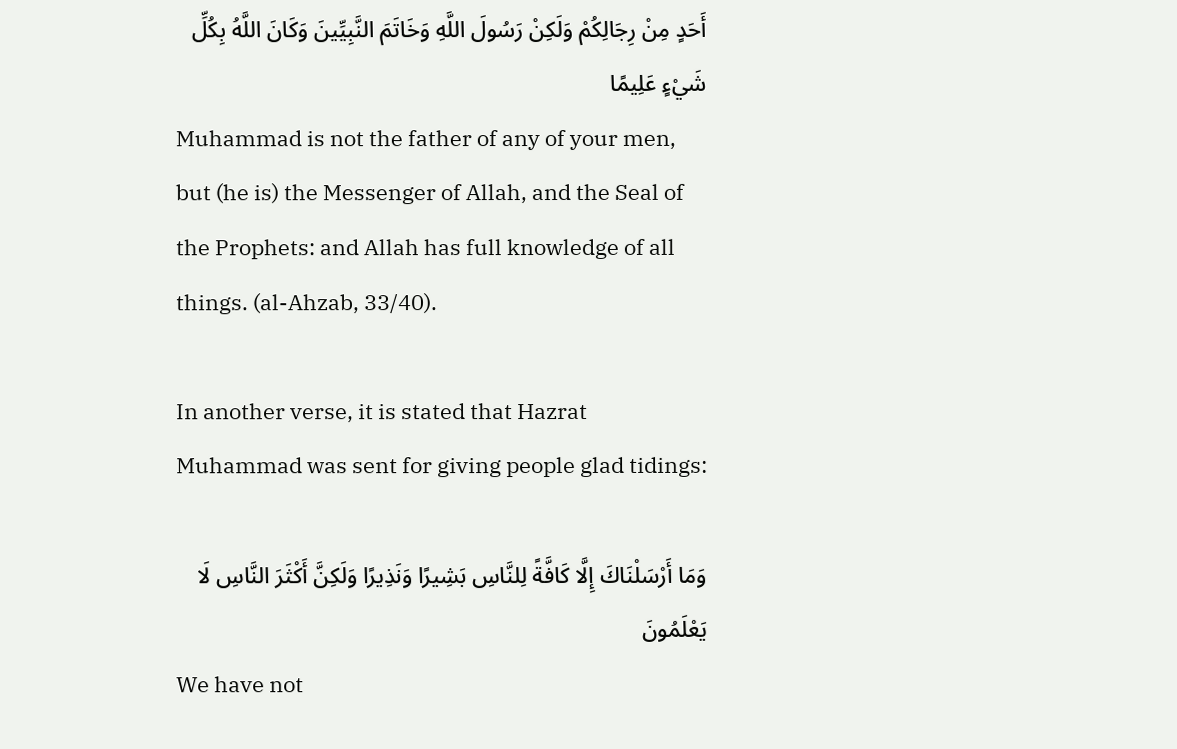أَحَدٍ مِنْ رِجَالِكُمْ وَلَكِنْ رَسُولَ اللَّهِ وَخَاتَمَ النَّبِيِّينَ وَكَانَ اللَّهُ بِكُلِّ شَيْءٍ عَلِيمًا
Muhammad is not the father of any of your men, but (he is) the Messenger of Allah, and the Seal of the Prophets: and Allah has full knowledge of all things. (al-Ahzab, 33/40).

In another verse, it is stated that Hazrat Muhammad was sent for giving people glad tidings:

وَمَا أَرْسَلْنَاكَ إِلَّا كَافَّةً لِلنَّاسِ بَشِيرًا وَنَذِيرًا وَلَكِنَّ أَكْثَرَ النَّاسِ لَا يَعْلَمُونَ
We have not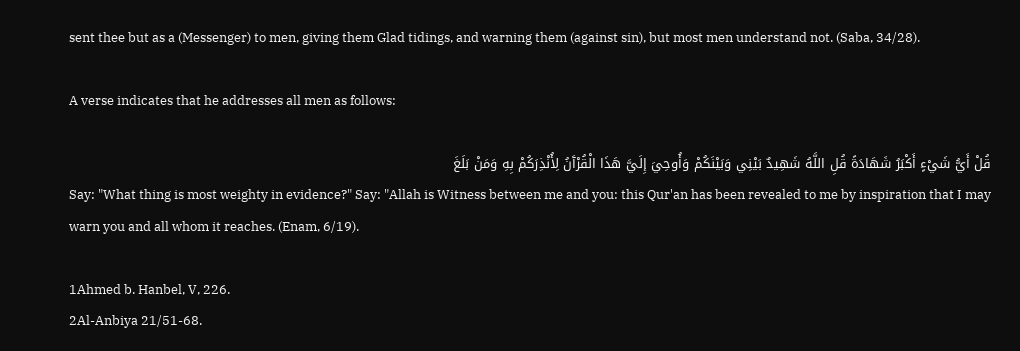sent thee but as a (Messenger) to men, giving them Glad tidings, and warning them (against sin), but most men understand not. (Saba, 34/28).

A verse indicates that he addresses all men as follows:

قُلْ أَيُّ شَيْءٍ أَكْبَرُ شَهَادَةً قُلِ اللَّهُ شَهِيدٌ بَيْنِي وَبَيْنَكُمْ وَأُوحِيَ إِلَيَّ هَذَا الْقُرْآَنُ لِأُنْذِرَكُمْ بِهِ وَمَنْ بَلَغَ
Say: "What thing is most weighty in evidence?" Say: "Allah is Witness between me and you: this Qur'an has been revealed to me by inspiration that I may warn you and all whom it reaches. (Enam, 6/19).

1Ahmed b. Hanbel, V, 226.
2Al-Anbiya 21/51-68.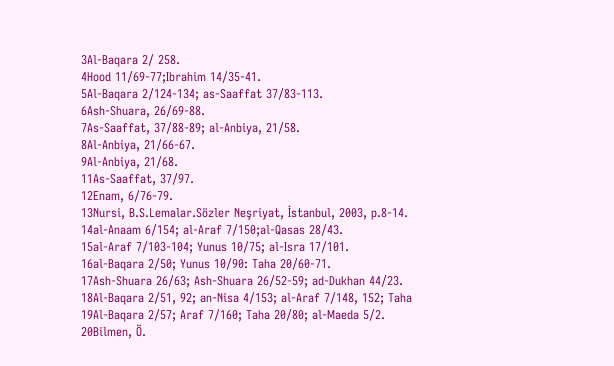3Al-Baqara 2/ 258.
4Hood 11/69-77;Ibrahim 14/35-41.
5Al-Baqara 2/124-134; as-Saaffat 37/83-113.
6Ash-Shuara, 26/69-88.
7As-Saaffat, 37/88-89; al-Anbiya, 21/58.
8Al-Anbiya, 21/66-67.
9Al-Anbiya, 21/68.
11As-Saaffat, 37/97.
12Enam, 6/76-79.
13Nursi, B.S.Lemalar.Sözler Neşriyat, İstanbul, 2003, p.8-14.
14al-Anaam 6/154; al-Araf 7/150;al-Qasas 28/43.
15al-Araf 7/103-104; Yunus 10/75; al-Isra 17/101.
16al-Baqara 2/50; Yunus 10/90: Taha 20/60-71.
17Ash-Shuara 26/63; Ash-Shuara 26/52-59; ad-Dukhan 44/23.
18Al-Baqara 2/51, 92; an-Nisa 4/153; al-Araf 7/148, 152; Taha
19Al-Baqara 2/57; Araf 7/160; Taha 20/80; al-Maeda 5/2.
20Bilmen, Ö.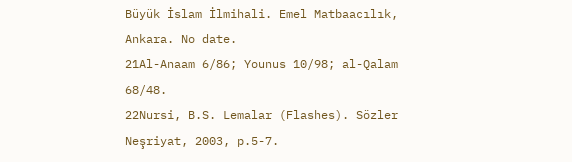Büyük İslam İlmihali. Emel Matbaacılık, Ankara. No date.
21Al-Anaam 6/86; Younus 10/98; al-Qalam 68/48.
22Nursi, B.S. Lemalar (Flashes). Sözler Neşriyat, 2003, p.5-7.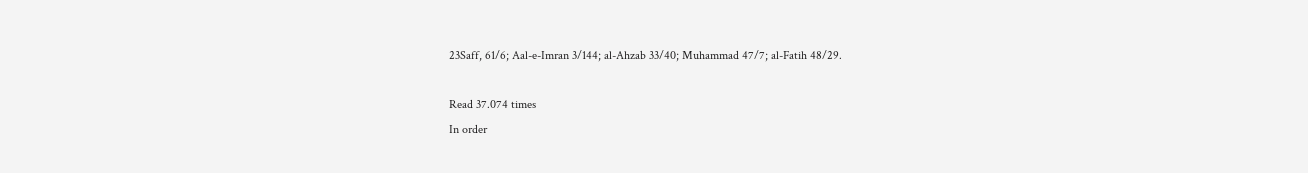23Saff, 61/6; Aal-e-Imran 3/144; al-Ahzab 33/40; Muhammad 47/7; al-Fatih 48/29.

Read 37.074 times
In order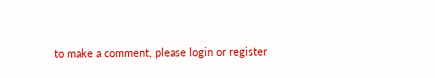to make a comment, please login or register